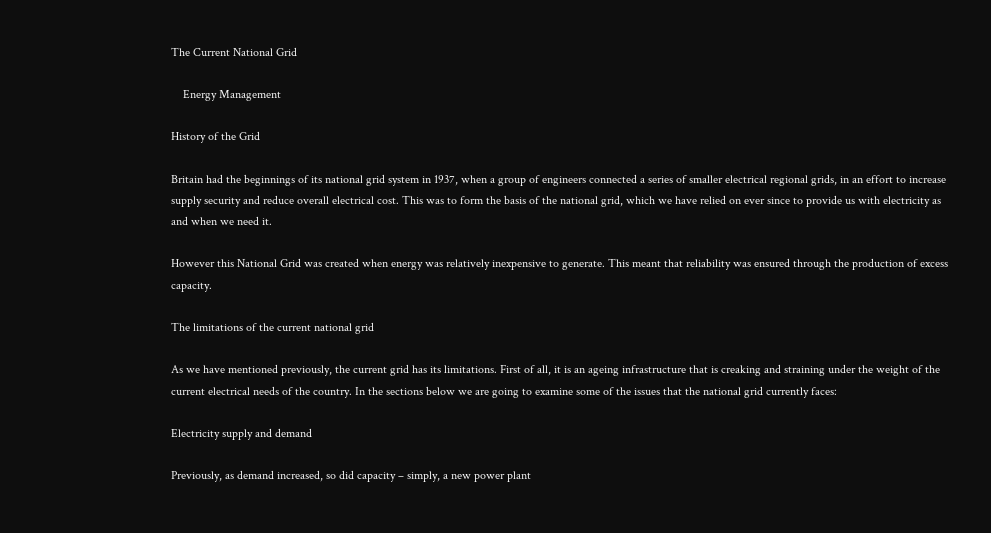The Current National Grid

    Energy Management

History of the Grid

Britain had the beginnings of its national grid system in 1937, when a group of engineers connected a series of smaller electrical regional grids, in an effort to increase supply security and reduce overall electrical cost. This was to form the basis of the national grid, which we have relied on ever since to provide us with electricity as and when we need it.

However this National Grid was created when energy was relatively inexpensive to generate. This meant that reliability was ensured through the production of excess capacity.

The limitations of the current national grid

As we have mentioned previously, the current grid has its limitations. First of all, it is an ageing infrastructure that is creaking and straining under the weight of the current electrical needs of the country. In the sections below we are going to examine some of the issues that the national grid currently faces:

Electricity supply and demand

Previously, as demand increased, so did capacity – simply, a new power plant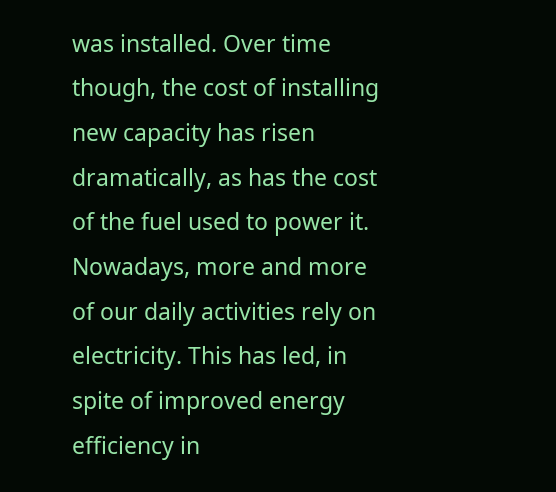was installed. Over time though, the cost of installing new capacity has risen dramatically, as has the cost of the fuel used to power it. Nowadays, more and more of our daily activities rely on electricity. This has led, in spite of improved energy efficiency in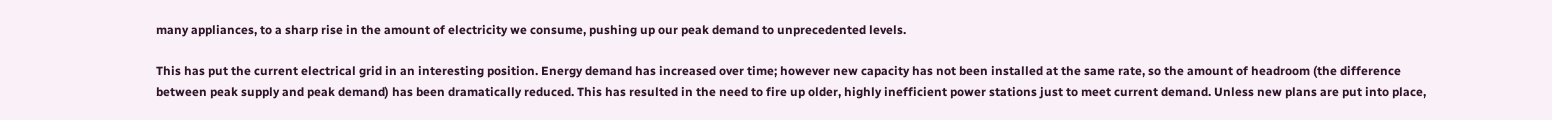many appliances, to a sharp rise in the amount of electricity we consume, pushing up our peak demand to unprecedented levels.

This has put the current electrical grid in an interesting position. Energy demand has increased over time; however new capacity has not been installed at the same rate, so the amount of headroom (the difference between peak supply and peak demand) has been dramatically reduced. This has resulted in the need to fire up older, highly inefficient power stations just to meet current demand. Unless new plans are put into place,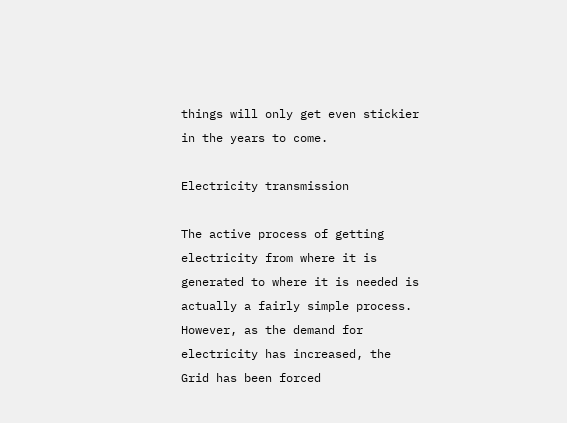things will only get even stickier in the years to come.

Electricity transmission

The active process of getting electricity from where it is generated to where it is needed is actually a fairly simple process. However, as the demand for electricity has increased, the Grid has been forced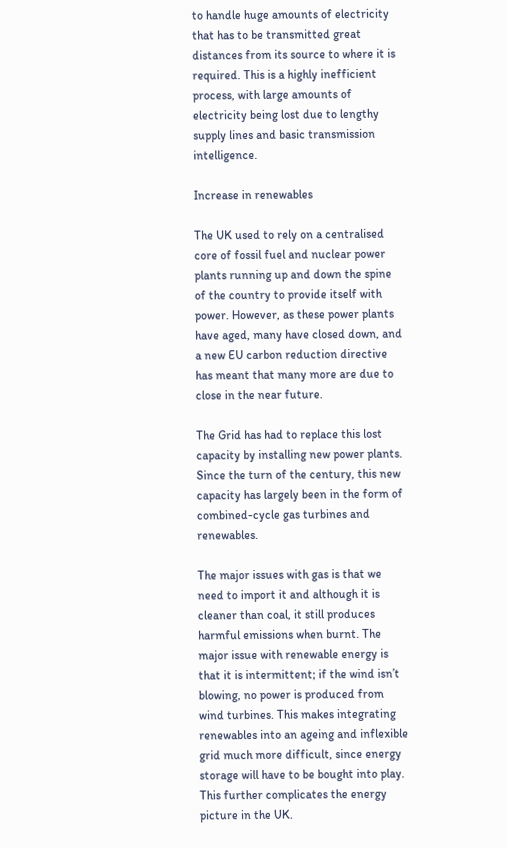to handle huge amounts of electricity that has to be transmitted great distances from its source to where it is required. This is a highly inefficient process, with large amounts of electricity being lost due to lengthy supply lines and basic transmission intelligence.

Increase in renewables

The UK used to rely on a centralised core of fossil fuel and nuclear power plants running up and down the spine of the country to provide itself with power. However, as these power plants have aged, many have closed down, and a new EU carbon reduction directive has meant that many more are due to close in the near future.

The Grid has had to replace this lost capacity by installing new power plants. Since the turn of the century, this new capacity has largely been in the form of combined-cycle gas turbines and renewables.

The major issues with gas is that we need to import it and although it is cleaner than coal, it still produces harmful emissions when burnt. The major issue with renewable energy is that it is intermittent; if the wind isn’t blowing, no power is produced from wind turbines. This makes integrating renewables into an ageing and inflexible grid much more difficult, since energy storage will have to be bought into play. This further complicates the energy picture in the UK.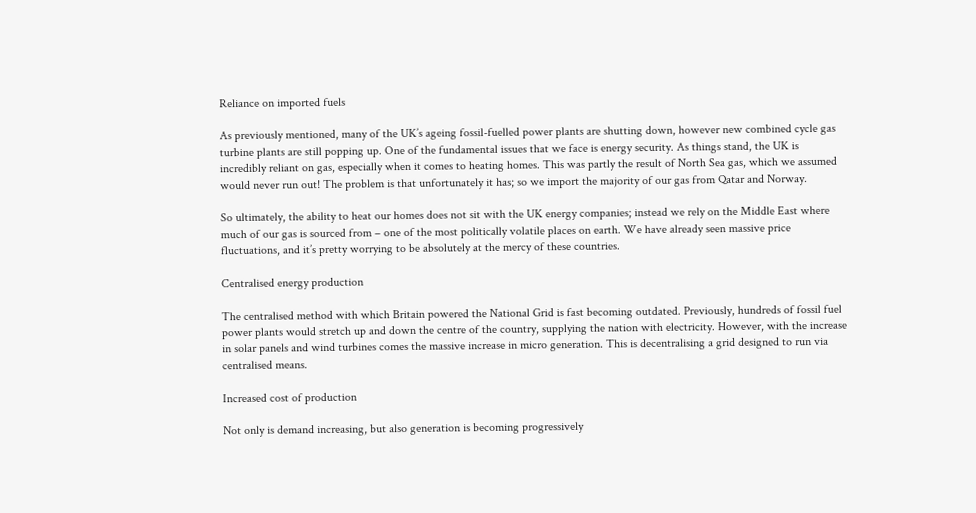Reliance on imported fuels

As previously mentioned, many of the UK’s ageing fossil-fuelled power plants are shutting down, however new combined cycle gas turbine plants are still popping up. One of the fundamental issues that we face is energy security. As things stand, the UK is incredibly reliant on gas, especially when it comes to heating homes. This was partly the result of North Sea gas, which we assumed would never run out! The problem is that unfortunately it has; so we import the majority of our gas from Qatar and Norway.

So ultimately, the ability to heat our homes does not sit with the UK energy companies; instead we rely on the Middle East where much of our gas is sourced from – one of the most politically volatile places on earth. We have already seen massive price fluctuations, and it’s pretty worrying to be absolutely at the mercy of these countries.

Centralised energy production

The centralised method with which Britain powered the National Grid is fast becoming outdated. Previously, hundreds of fossil fuel power plants would stretch up and down the centre of the country, supplying the nation with electricity. However, with the increase in solar panels and wind turbines comes the massive increase in micro generation. This is decentralising a grid designed to run via centralised means.

Increased cost of production

Not only is demand increasing, but also generation is becoming progressively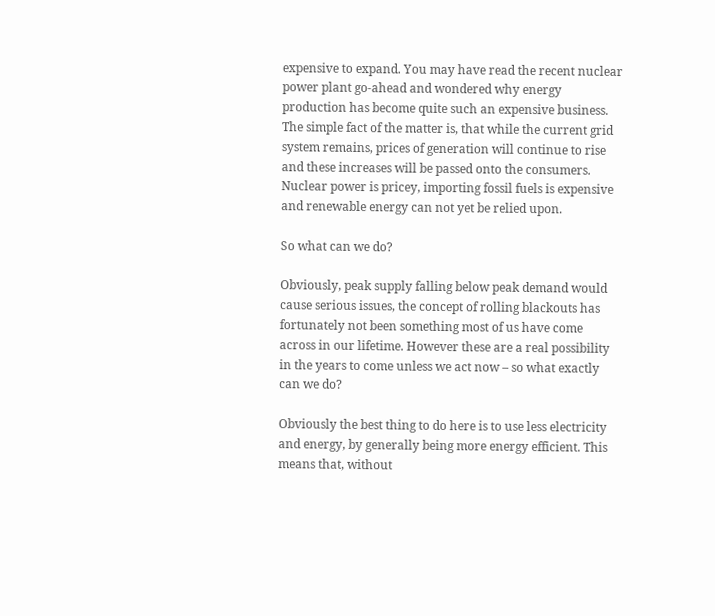expensive to expand. You may have read the recent nuclear power plant go-ahead and wondered why energy production has become quite such an expensive business. The simple fact of the matter is, that while the current grid system remains, prices of generation will continue to rise and these increases will be passed onto the consumers. Nuclear power is pricey, importing fossil fuels is expensive and renewable energy can not yet be relied upon.

So what can we do?

Obviously, peak supply falling below peak demand would cause serious issues, the concept of rolling blackouts has fortunately not been something most of us have come across in our lifetime. However these are a real possibility in the years to come unless we act now – so what exactly can we do?

Obviously the best thing to do here is to use less electricity and energy, by generally being more energy efficient. This means that, without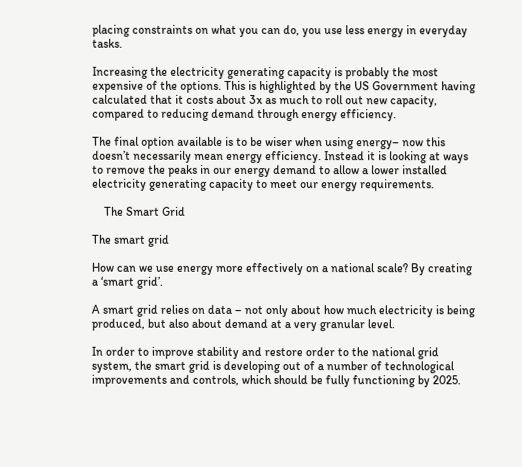placing constraints on what you can do, you use less energy in everyday tasks.

Increasing the electricity generating capacity is probably the most expensive of the options. This is highlighted by the US Government having calculated that it costs about 3x as much to roll out new capacity, compared to reducing demand through energy efficiency.

The final option available is to be wiser when using energy– now this doesn’t necessarily mean energy efficiency. Instead it is looking at ways to remove the peaks in our energy demand to allow a lower installed electricity generating capacity to meet our energy requirements.

    The Smart Grid

The smart grid

How can we use energy more effectively on a national scale? By creating a ‘smart grid’.

A smart grid relies on data – not only about how much electricity is being produced, but also about demand at a very granular level.

In order to improve stability and restore order to the national grid system, the smart grid is developing out of a number of technological improvements and controls, which should be fully functioning by 2025.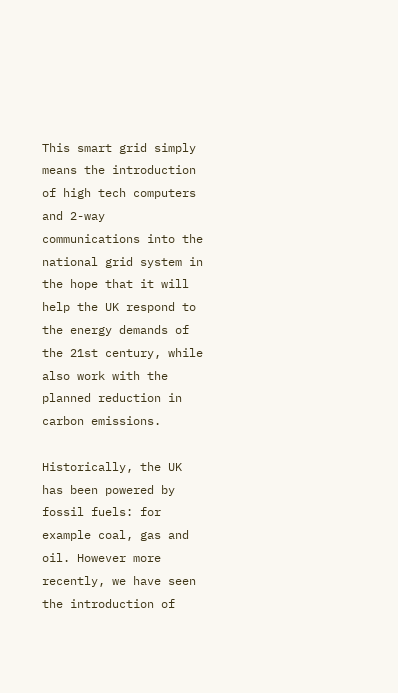This smart grid simply means the introduction of high tech computers and 2-way communications into the national grid system in the hope that it will help the UK respond to the energy demands of the 21st century, while also work with the planned reduction in carbon emissions.

Historically, the UK has been powered by fossil fuels: for example coal, gas and oil. However more recently, we have seen the introduction of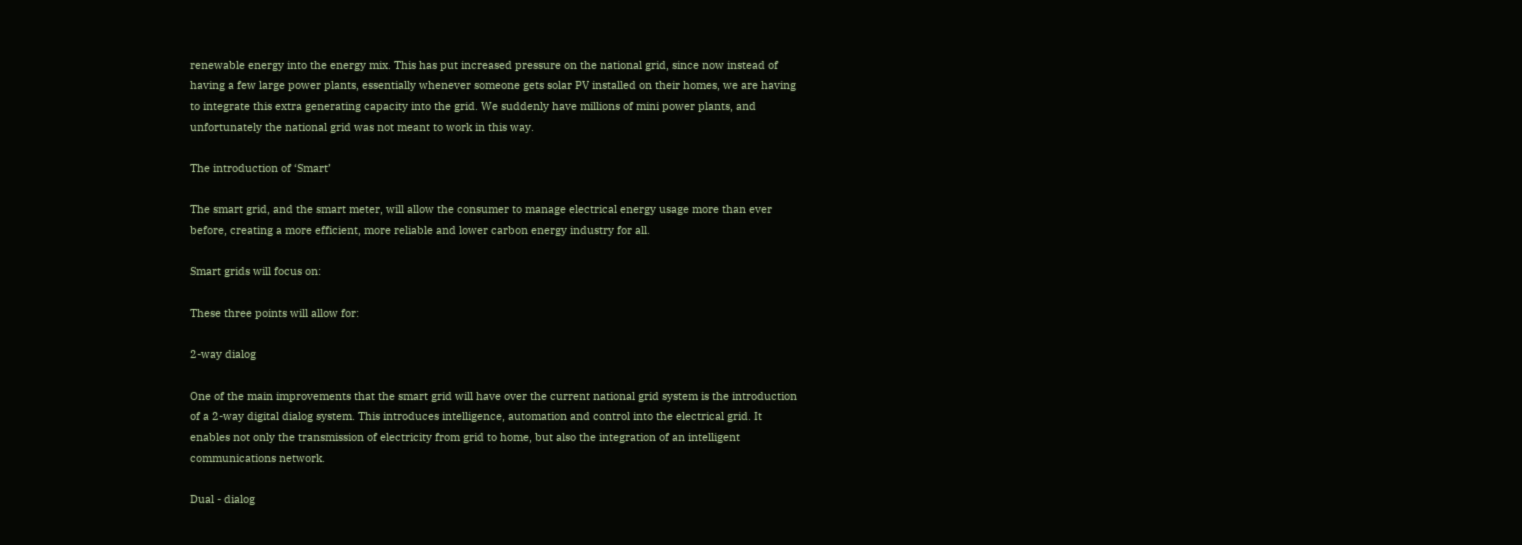renewable energy into the energy mix. This has put increased pressure on the national grid, since now instead of having a few large power plants, essentially whenever someone gets solar PV installed on their homes, we are having to integrate this extra generating capacity into the grid. We suddenly have millions of mini power plants, and unfortunately the national grid was not meant to work in this way.

The introduction of ‘Smart’

The smart grid, and the smart meter, will allow the consumer to manage electrical energy usage more than ever before, creating a more efficient, more reliable and lower carbon energy industry for all.

Smart grids will focus on:

These three points will allow for:

2-way dialog

One of the main improvements that the smart grid will have over the current national grid system is the introduction of a 2-way digital dialog system. This introduces intelligence, automation and control into the electrical grid. It enables not only the transmission of electricity from grid to home, but also the integration of an intelligent communications network.

Dual - dialog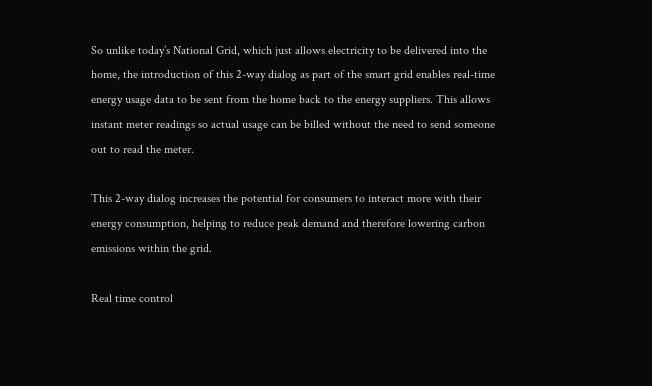So unlike today’s National Grid, which just allows electricity to be delivered into the home, the introduction of this 2-way dialog as part of the smart grid enables real-time energy usage data to be sent from the home back to the energy suppliers. This allows instant meter readings so actual usage can be billed without the need to send someone out to read the meter.

This 2-way dialog increases the potential for consumers to interact more with their energy consumption, helping to reduce peak demand and therefore lowering carbon emissions within the grid.

Real time control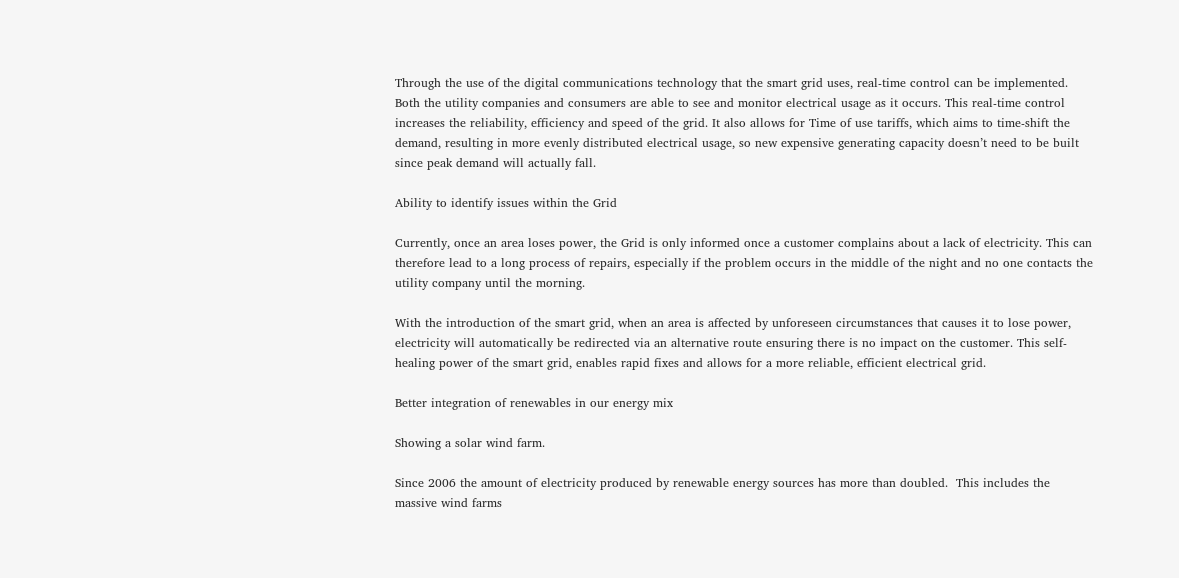Through the use of the digital communications technology that the smart grid uses, real-time control can be implemented. Both the utility companies and consumers are able to see and monitor electrical usage as it occurs. This real-time control increases the reliability, efficiency and speed of the grid. It also allows for Time of use tariffs, which aims to time-shift the demand, resulting in more evenly distributed electrical usage, so new expensive generating capacity doesn’t need to be built since peak demand will actually fall.

Ability to identify issues within the Grid

Currently, once an area loses power, the Grid is only informed once a customer complains about a lack of electricity. This can therefore lead to a long process of repairs, especially if the problem occurs in the middle of the night and no one contacts the utility company until the morning.

With the introduction of the smart grid, when an area is affected by unforeseen circumstances that causes it to lose power, electricity will automatically be redirected via an alternative route ensuring there is no impact on the customer. This self-healing power of the smart grid, enables rapid fixes and allows for a more reliable, efficient electrical grid.

Better integration of renewables in our energy mix

Showing a solar wind farm.

Since 2006 the amount of electricity produced by renewable energy sources has more than doubled.  This includes the massive wind farms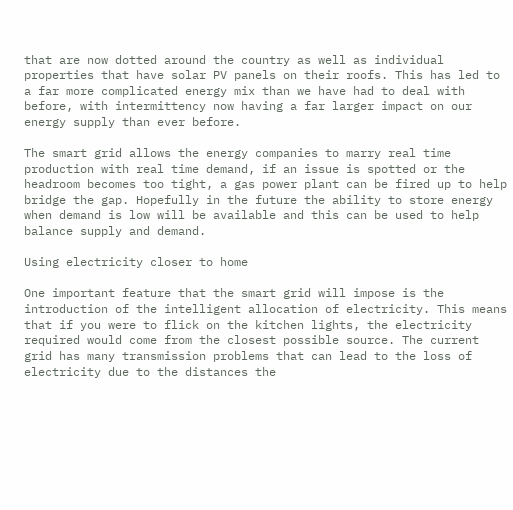that are now dotted around the country as well as individual properties that have solar PV panels on their roofs. This has led to a far more complicated energy mix than we have had to deal with before, with intermittency now having a far larger impact on our energy supply than ever before.

The smart grid allows the energy companies to marry real time production with real time demand, if an issue is spotted or the headroom becomes too tight, a gas power plant can be fired up to help bridge the gap. Hopefully in the future the ability to store energy when demand is low will be available and this can be used to help balance supply and demand.

Using electricity closer to home

One important feature that the smart grid will impose is the introduction of the intelligent allocation of electricity. This means that if you were to flick on the kitchen lights, the electricity required would come from the closest possible source. The current grid has many transmission problems that can lead to the loss of electricity due to the distances the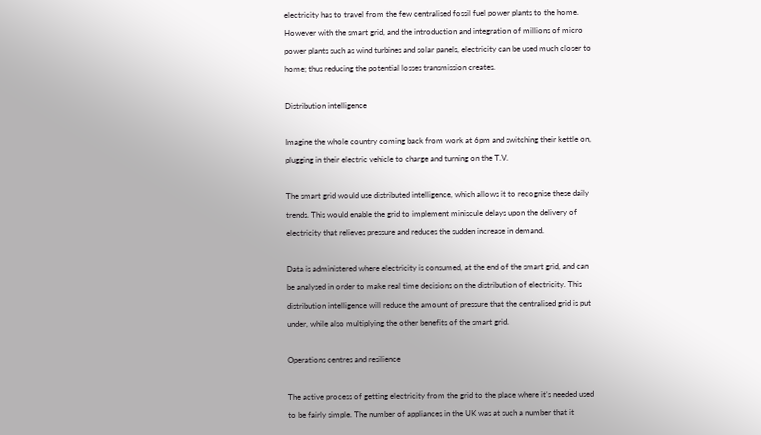electricity has to travel from the few centralised fossil fuel power plants to the home.  However with the smart grid, and the introduction and integration of millions of micro power plants such as wind turbines and solar panels, electricity can be used much closer to home; thus reducing the potential losses transmission creates.

Distribution intelligence

Imagine the whole country coming back from work at 6pm and switching their kettle on, plugging in their electric vehicle to charge and turning on the T.V.

The smart grid would use distributed intelligence, which allows it to recognise these daily trends. This would enable the grid to implement miniscule delays upon the delivery of electricity that relieves pressure and reduces the sudden increase in demand.

Data is administered where electricity is consumed, at the end of the smart grid, and can be analysed in order to make real time decisions on the distribution of electricity. This distribution intelligence will reduce the amount of pressure that the centralised grid is put under, while also multiplying the other benefits of the smart grid.

Operations centres and resilience

The active process of getting electricity from the grid to the place where it’s needed used to be fairly simple. The number of appliances in the UK was at such a number that it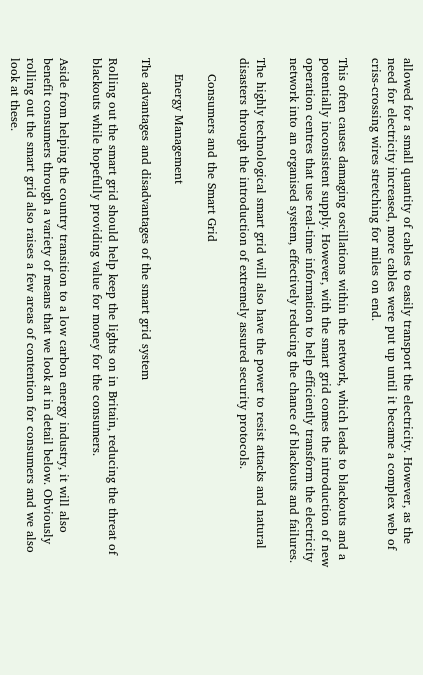allowed for a small quantity of cables to easily transport the electricity. However, as the need for electricity increased, more cables were put up until it became a complex web of criss-crossing wires stretching for miles on end.

This often causes damaging oscillations within the network, which leads to blackouts and a potentially inconsistent supply. However, with the smart grid comes the introduction of new operation centres that use real-time information to help efficiently transform the electricity network into an organised system, effectively reducing the chance of blackouts and failures.

The highly technological smart grid will also have the power to resist attacks and natural disasters through the introduction of extremely assured security protocols.

    Consumers and the Smart Grid

    Energy Management

The advantages and disadvantages of the smart grid system

Rolling out the smart grid should help keep the lights on in Britain, reducing the threat of blackouts while hopefully providing value for money for the consumers.

Aside from helping the country transition to a low carbon energy industry, it will also benefit consumers through a variety of means that we look at in detail below. Obviously rolling out the smart grid also raises a few areas of contention for consumers and we also look at these.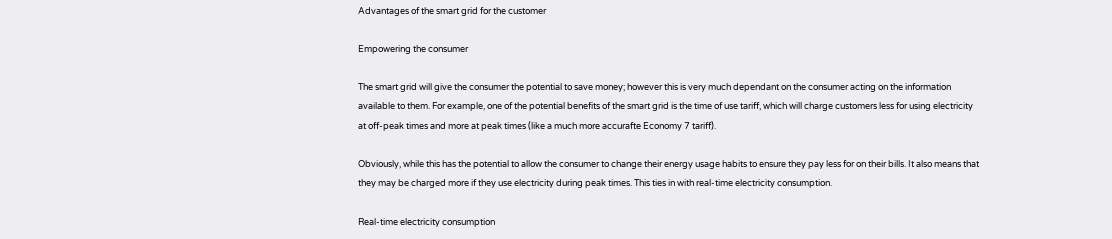Advantages of the smart grid for the customer

Empowering the consumer

The smart grid will give the consumer the potential to save money; however this is very much dependant on the consumer acting on the information available to them. For example, one of the potential benefits of the smart grid is the time of use tariff, which will charge customers less for using electricity at off-peak times and more at peak times (like a much more accurafte Economy 7 tariff).

Obviously, while this has the potential to allow the consumer to change their energy usage habits to ensure they pay less for on their bills. It also means that they may be charged more if they use electricity during peak times. This ties in with real-time electricity consumption.

Real-time electricity consumption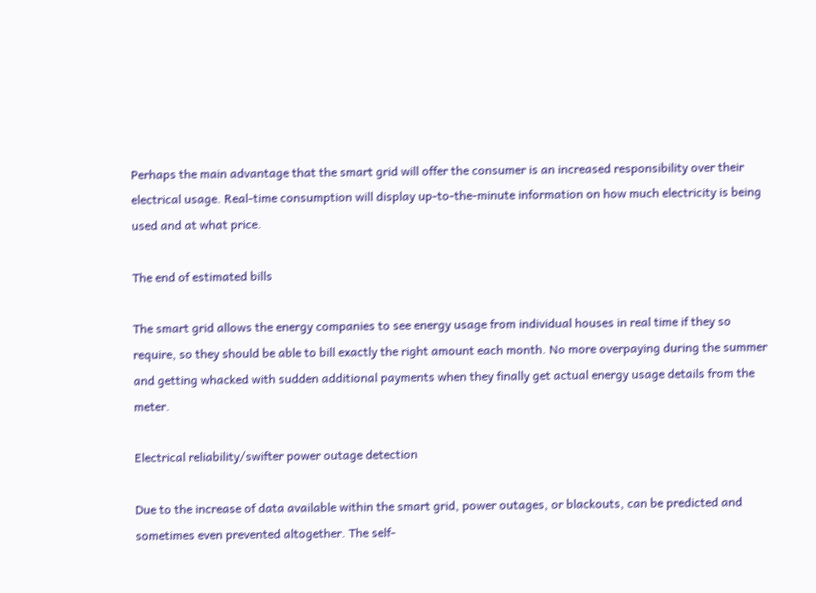Perhaps the main advantage that the smart grid will offer the consumer is an increased responsibility over their electrical usage. Real-time consumption will display up-to-the-minute information on how much electricity is being used and at what price.

The end of estimated bills

The smart grid allows the energy companies to see energy usage from individual houses in real time if they so require, so they should be able to bill exactly the right amount each month. No more overpaying during the summer and getting whacked with sudden additional payments when they finally get actual energy usage details from the meter.

Electrical reliability/swifter power outage detection

Due to the increase of data available within the smart grid, power outages, or blackouts, can be predicted and sometimes even prevented altogether. The self-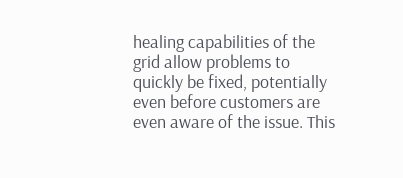healing capabilities of the grid allow problems to quickly be fixed, potentially even before customers are even aware of the issue. This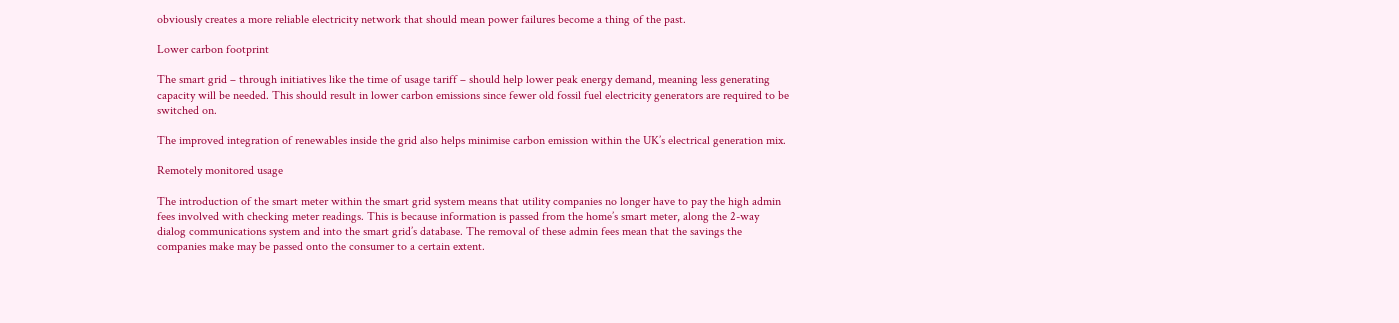obviously creates a more reliable electricity network that should mean power failures become a thing of the past.

Lower carbon footprint

The smart grid – through initiatives like the time of usage tariff – should help lower peak energy demand, meaning less generating capacity will be needed. This should result in lower carbon emissions since fewer old fossil fuel electricity generators are required to be switched on.

The improved integration of renewables inside the grid also helps minimise carbon emission within the UK’s electrical generation mix.

Remotely monitored usage

The introduction of the smart meter within the smart grid system means that utility companies no longer have to pay the high admin fees involved with checking meter readings. This is because information is passed from the home’s smart meter, along the 2-way dialog communications system and into the smart grid’s database. The removal of these admin fees mean that the savings the companies make may be passed onto the consumer to a certain extent.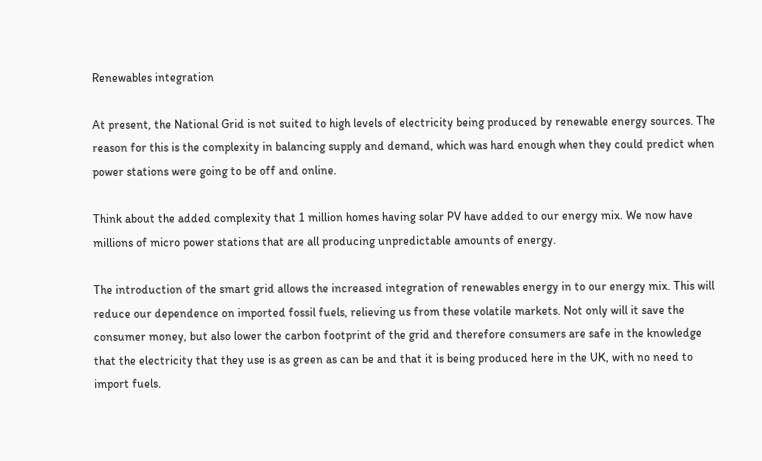Renewables integration

At present, the National Grid is not suited to high levels of electricity being produced by renewable energy sources. The reason for this is the complexity in balancing supply and demand, which was hard enough when they could predict when power stations were going to be off and online.

Think about the added complexity that 1 million homes having solar PV have added to our energy mix. We now have millions of micro power stations that are all producing unpredictable amounts of energy.

The introduction of the smart grid allows the increased integration of renewables energy in to our energy mix. This will reduce our dependence on imported fossil fuels, relieving us from these volatile markets. Not only will it save the consumer money, but also lower the carbon footprint of the grid and therefore consumers are safe in the knowledge that the electricity that they use is as green as can be and that it is being produced here in the UK, with no need to import fuels.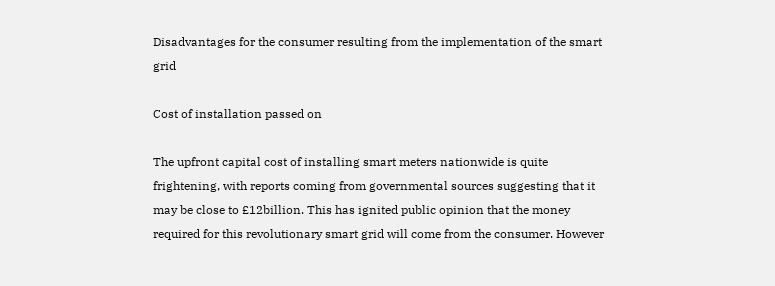Disadvantages for the consumer resulting from the implementation of the smart grid

Cost of installation passed on

The upfront capital cost of installing smart meters nationwide is quite frightening, with reports coming from governmental sources suggesting that it may be close to £12billion. This has ignited public opinion that the money required for this revolutionary smart grid will come from the consumer. However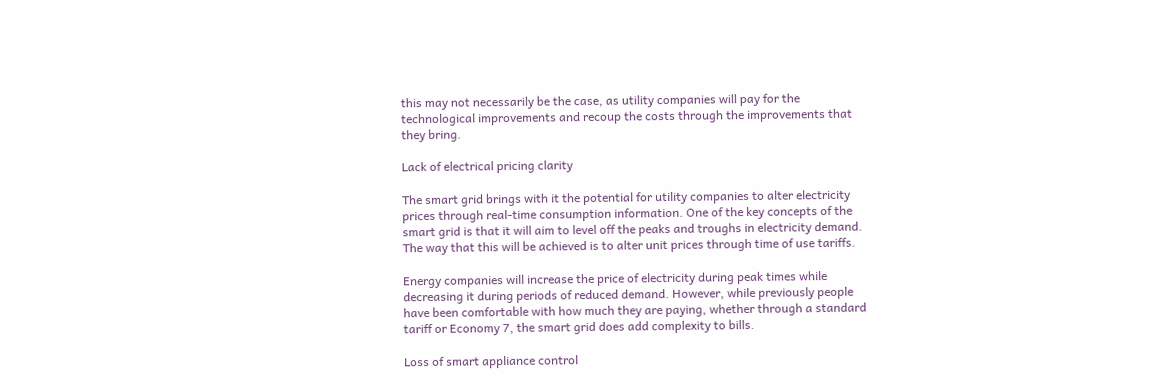this may not necessarily be the case, as utility companies will pay for the technological improvements and recoup the costs through the improvements that they bring.

Lack of electrical pricing clarity

The smart grid brings with it the potential for utility companies to alter electricity prices through real-time consumption information. One of the key concepts of the smart grid is that it will aim to level off the peaks and troughs in electricity demand. The way that this will be achieved is to alter unit prices through time of use tariffs.

Energy companies will increase the price of electricity during peak times while decreasing it during periods of reduced demand. However, while previously people have been comfortable with how much they are paying, whether through a standard tariff or Economy 7, the smart grid does add complexity to bills.

Loss of smart appliance control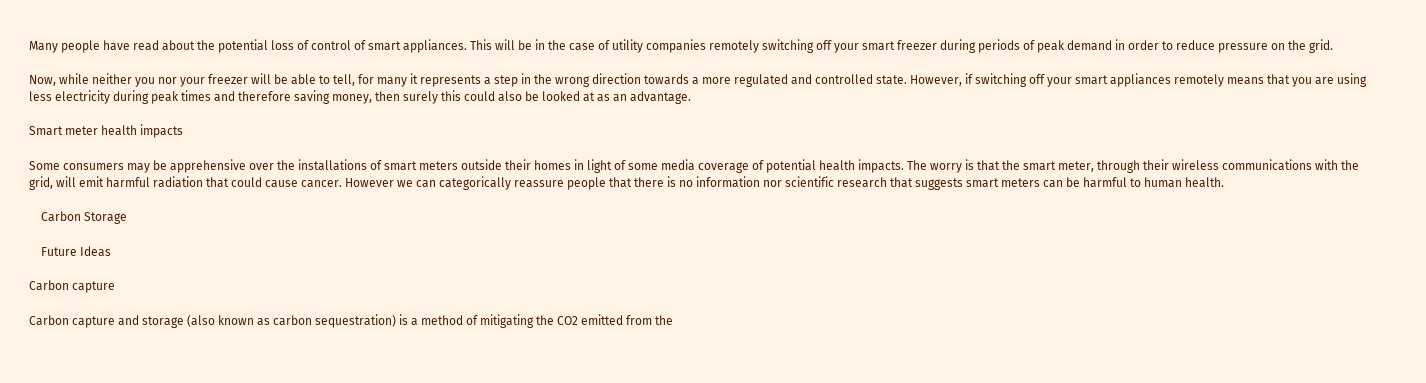Many people have read about the potential loss of control of smart appliances. This will be in the case of utility companies remotely switching off your smart freezer during periods of peak demand in order to reduce pressure on the grid.

Now, while neither you nor your freezer will be able to tell, for many it represents a step in the wrong direction towards a more regulated and controlled state. However, if switching off your smart appliances remotely means that you are using less electricity during peak times and therefore saving money, then surely this could also be looked at as an advantage.

Smart meter health impacts

Some consumers may be apprehensive over the installations of smart meters outside their homes in light of some media coverage of potential health impacts. The worry is that the smart meter, through their wireless communications with the grid, will emit harmful radiation that could cause cancer. However we can categorically reassure people that there is no information nor scientific research that suggests smart meters can be harmful to human health.

    Carbon Storage

    Future Ideas

Carbon capture

Carbon capture and storage (also known as carbon sequestration) is a method of mitigating the CO2 emitted from the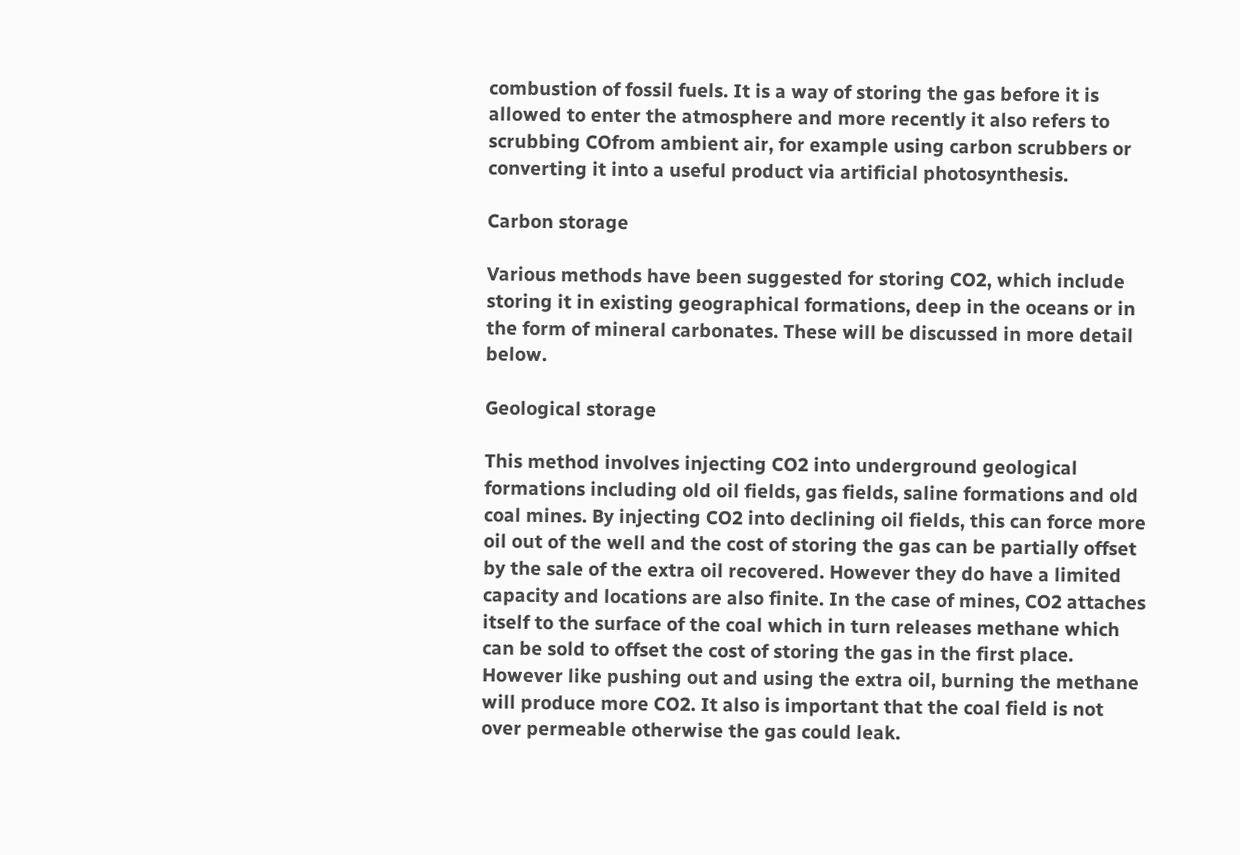combustion of fossil fuels. It is a way of storing the gas before it is allowed to enter the atmosphere and more recently it also refers to scrubbing COfrom ambient air, for example using carbon scrubbers or converting it into a useful product via artificial photosynthesis.

Carbon storage

Various methods have been suggested for storing CO2, which include storing it in existing geographical formations, deep in the oceans or in the form of mineral carbonates. These will be discussed in more detail below.

Geological storage

This method involves injecting CO2 into underground geological formations including old oil fields, gas fields, saline formations and old coal mines. By injecting CO2 into declining oil fields, this can force more oil out of the well and the cost of storing the gas can be partially offset by the sale of the extra oil recovered. However they do have a limited capacity and locations are also finite. In the case of mines, CO2 attaches itself to the surface of the coal which in turn releases methane which can be sold to offset the cost of storing the gas in the first place. However like pushing out and using the extra oil, burning the methane will produce more CO2. It also is important that the coal field is not over permeable otherwise the gas could leak.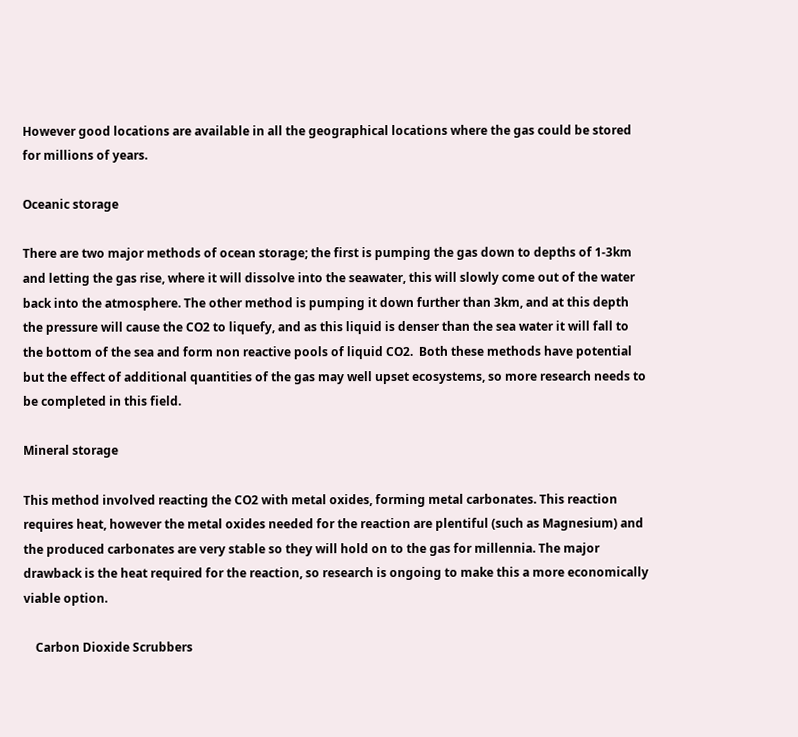However good locations are available in all the geographical locations where the gas could be stored for millions of years.

Oceanic storage

There are two major methods of ocean storage; the first is pumping the gas down to depths of 1-3km and letting the gas rise, where it will dissolve into the seawater, this will slowly come out of the water back into the atmosphere. The other method is pumping it down further than 3km, and at this depth the pressure will cause the CO2 to liquefy, and as this liquid is denser than the sea water it will fall to the bottom of the sea and form non reactive pools of liquid CO2.  Both these methods have potential but the effect of additional quantities of the gas may well upset ecosystems, so more research needs to be completed in this field.

Mineral storage

This method involved reacting the CO2 with metal oxides, forming metal carbonates. This reaction requires heat, however the metal oxides needed for the reaction are plentiful (such as Magnesium) and the produced carbonates are very stable so they will hold on to the gas for millennia. The major drawback is the heat required for the reaction, so research is ongoing to make this a more economically viable option.

    Carbon Dioxide Scrubbers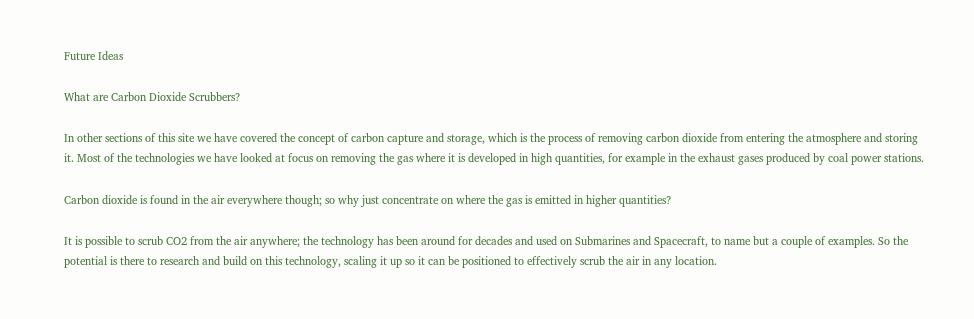Future Ideas

What are Carbon Dioxide Scrubbers?

In other sections of this site we have covered the concept of carbon capture and storage, which is the process of removing carbon dioxide from entering the atmosphere and storing it. Most of the technologies we have looked at focus on removing the gas where it is developed in high quantities, for example in the exhaust gases produced by coal power stations.

Carbon dioxide is found in the air everywhere though; so why just concentrate on where the gas is emitted in higher quantities?

It is possible to scrub CO2 from the air anywhere; the technology has been around for decades and used on Submarines and Spacecraft, to name but a couple of examples. So the potential is there to research and build on this technology, scaling it up so it can be positioned to effectively scrub the air in any location.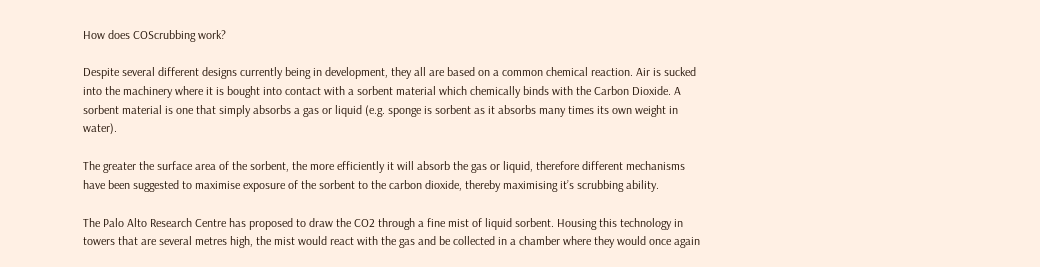How does COScrubbing work?

Despite several different designs currently being in development, they all are based on a common chemical reaction. Air is sucked into the machinery where it is bought into contact with a sorbent material which chemically binds with the Carbon Dioxide. A sorbent material is one that simply absorbs a gas or liquid (e.g. sponge is sorbent as it absorbs many times its own weight in water).

The greater the surface area of the sorbent, the more efficiently it will absorb the gas or liquid, therefore different mechanisms have been suggested to maximise exposure of the sorbent to the carbon dioxide, thereby maximising it’s scrubbing ability.

The Palo Alto Research Centre has proposed to draw the CO2 through a fine mist of liquid sorbent. Housing this technology in towers that are several metres high, the mist would react with the gas and be collected in a chamber where they would once again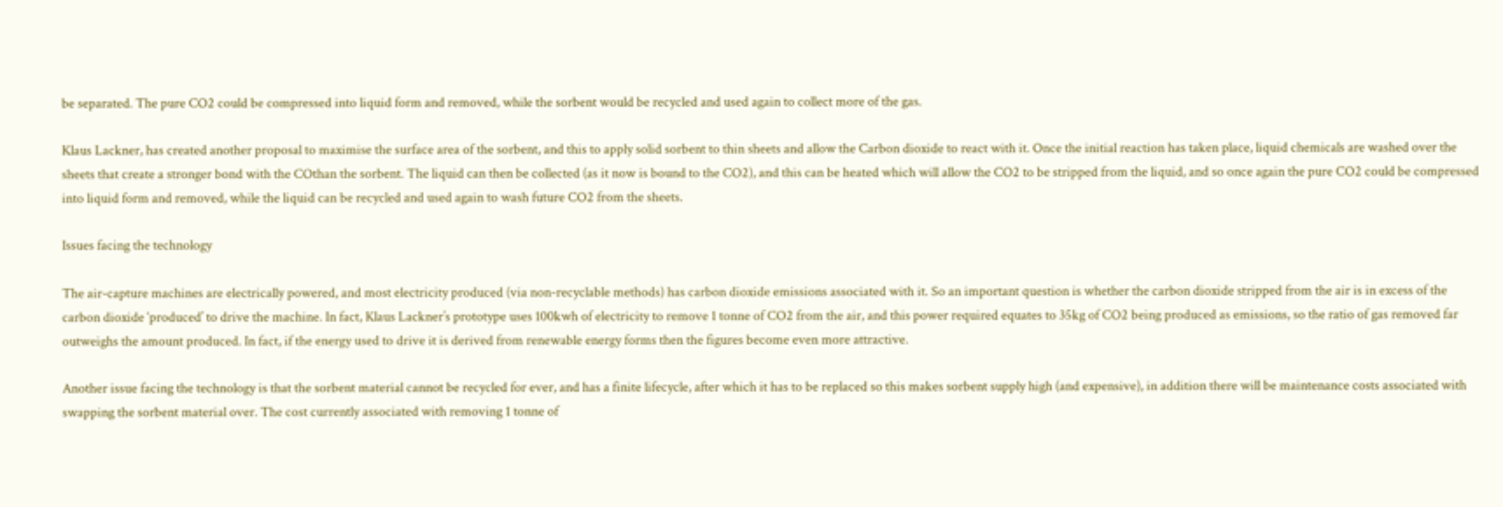be separated. The pure CO2 could be compressed into liquid form and removed, while the sorbent would be recycled and used again to collect more of the gas.

Klaus Lackner, has created another proposal to maximise the surface area of the sorbent, and this to apply solid sorbent to thin sheets and allow the Carbon dioxide to react with it. Once the initial reaction has taken place, liquid chemicals are washed over the sheets that create a stronger bond with the COthan the sorbent. The liquid can then be collected (as it now is bound to the CO2), and this can be heated which will allow the CO2 to be stripped from the liquid, and so once again the pure CO2 could be compressed into liquid form and removed, while the liquid can be recycled and used again to wash future CO2 from the sheets.

Issues facing the technology

The air-capture machines are electrically powered, and most electricity produced (via non-recyclable methods) has carbon dioxide emissions associated with it. So an important question is whether the carbon dioxide stripped from the air is in excess of the carbon dioxide ‘produced’ to drive the machine. In fact, Klaus Lackner’s prototype uses 100kwh of electricity to remove 1 tonne of CO2 from the air, and this power required equates to 35kg of CO2 being produced as emissions, so the ratio of gas removed far outweighs the amount produced. In fact, if the energy used to drive it is derived from renewable energy forms then the figures become even more attractive.

Another issue facing the technology is that the sorbent material cannot be recycled for ever, and has a finite lifecycle, after which it has to be replaced so this makes sorbent supply high (and expensive), in addition there will be maintenance costs associated with swapping the sorbent material over. The cost currently associated with removing 1 tonne of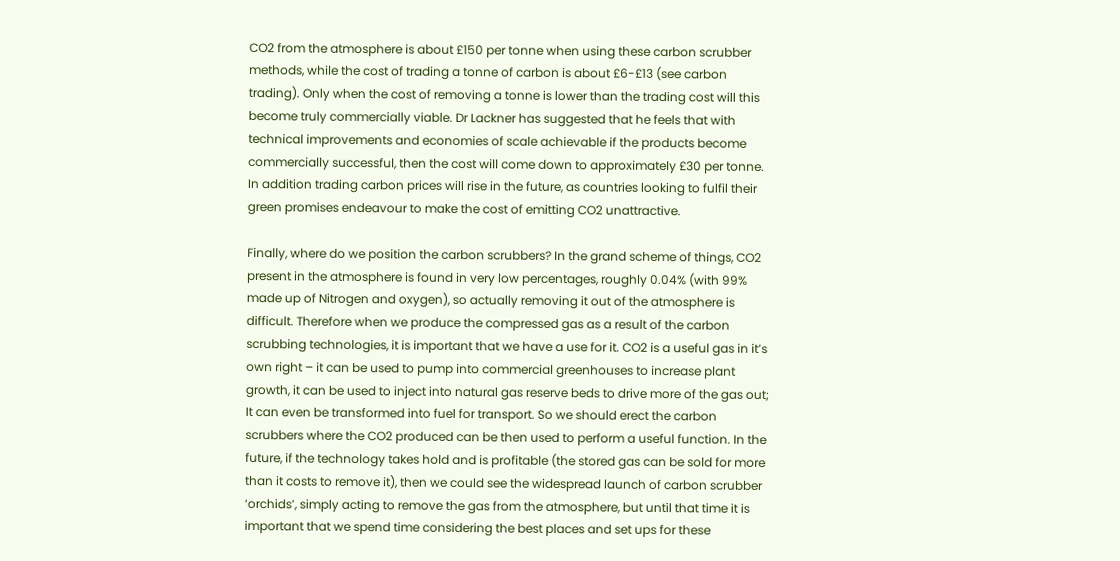CO2 from the atmosphere is about £150 per tonne when using these carbon scrubber methods, while the cost of trading a tonne of carbon is about £6-£13 (see carbon trading). Only when the cost of removing a tonne is lower than the trading cost will this become truly commercially viable. Dr Lackner has suggested that he feels that with technical improvements and economies of scale achievable if the products become commercially successful, then the cost will come down to approximately £30 per tonne. In addition trading carbon prices will rise in the future, as countries looking to fulfil their green promises endeavour to make the cost of emitting CO2 unattractive.

Finally, where do we position the carbon scrubbers? In the grand scheme of things, CO2 present in the atmosphere is found in very low percentages, roughly 0.04% (with 99% made up of Nitrogen and oxygen), so actually removing it out of the atmosphere is difficult. Therefore when we produce the compressed gas as a result of the carbon scrubbing technologies, it is important that we have a use for it. CO2 is a useful gas in it’s own right – it can be used to pump into commercial greenhouses to increase plant growth, it can be used to inject into natural gas reserve beds to drive more of the gas out; It can even be transformed into fuel for transport. So we should erect the carbon scrubbers where the CO2 produced can be then used to perform a useful function. In the future, if the technology takes hold and is profitable (the stored gas can be sold for more than it costs to remove it), then we could see the widespread launch of carbon scrubber ‘orchids’, simply acting to remove the gas from the atmosphere, but until that time it is important that we spend time considering the best places and set ups for these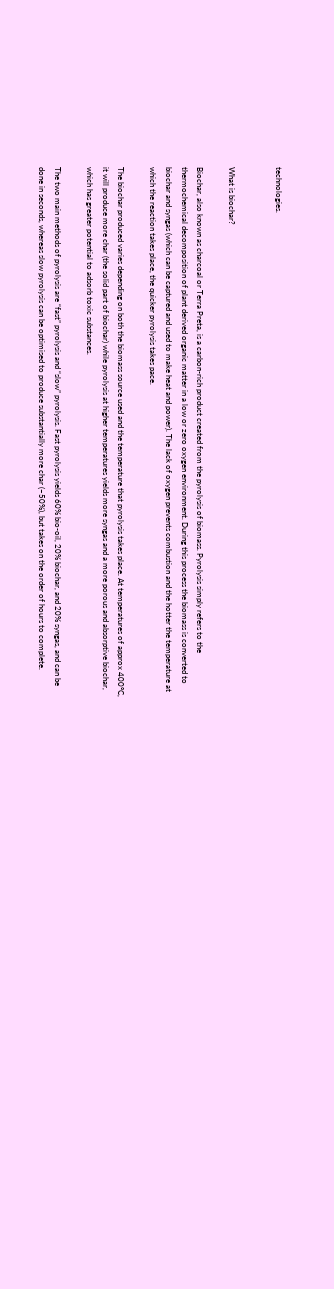technologies.


What is biochar?

Biochar, also known as charcoal or Terra Preta, is a carbon-rich product created from the pyrolysis of biomass. Pyrolysis simply refers to the thermochemical decomposition of plant derived organic matter in a low or zero oxygen environment. During this process the biomass is converted to biochar and syngas (which can be captured and used to make heat and power). The lack of oxygen prevents combustion and the hotter the temperature at which the reaction takes place, the quicker pyrolysis takes pace.

The biochar produced varies depending on both the biomass source used and the temperature that pyrolysis takes place. At temperatures of approx 400°C, it will produce more char (the solid part of biochar) while pyrolysis at higher temperatures yields more syngas and a more porous and absorptive biochar, which has greater potential to adsorb toxic substances.

The two main methods of pyrolysis are “fast” pyrolysis and “slow” pyrolysis. Fast pyrolysis yields 60% bio-oil, 20% biochar, and 20% syngas, and can be done in seconds, whereas slow pyrolysis can be optimised to produce substantially more char (~50%), but takes on the order of hours to complete.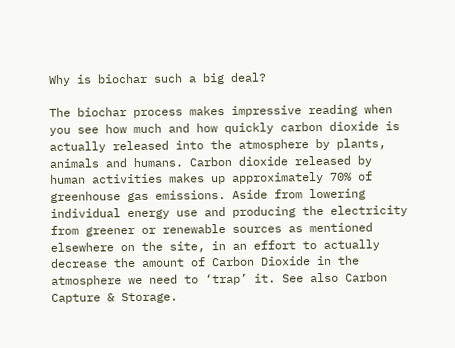Why is biochar such a big deal?

The biochar process makes impressive reading when you see how much and how quickly carbon dioxide is actually released into the atmosphere by plants, animals and humans. Carbon dioxide released by human activities makes up approximately 70% of greenhouse gas emissions. Aside from lowering individual energy use and producing the electricity from greener or renewable sources as mentioned elsewhere on the site, in an effort to actually decrease the amount of Carbon Dioxide in the atmosphere we need to ‘trap’ it. See also Carbon Capture & Storage.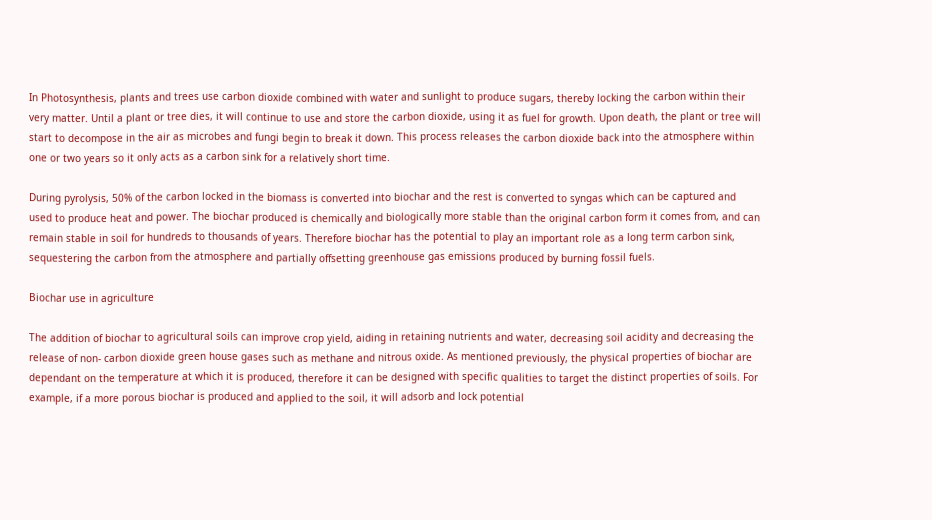In Photosynthesis, plants and trees use carbon dioxide combined with water and sunlight to produce sugars, thereby locking the carbon within their very matter. Until a plant or tree dies, it will continue to use and store the carbon dioxide, using it as fuel for growth. Upon death, the plant or tree will start to decompose in the air as microbes and fungi begin to break it down. This process releases the carbon dioxide back into the atmosphere within one or two years so it only acts as a carbon sink for a relatively short time.

During pyrolysis, 50% of the carbon locked in the biomass is converted into biochar and the rest is converted to syngas which can be captured and used to produce heat and power. The biochar produced is chemically and biologically more stable than the original carbon form it comes from, and can remain stable in soil for hundreds to thousands of years. Therefore biochar has the potential to play an important role as a long term carbon sink, sequestering the carbon from the atmosphere and partially offsetting greenhouse gas emissions produced by burning fossil fuels.

Biochar use in agriculture

The addition of biochar to agricultural soils can improve crop yield, aiding in retaining nutrients and water, decreasing soil acidity and decreasing the release of non- carbon dioxide green house gases such as methane and nitrous oxide. As mentioned previously, the physical properties of biochar are dependant on the temperature at which it is produced, therefore it can be designed with specific qualities to target the distinct properties of soils. For example, if a more porous biochar is produced and applied to the soil, it will adsorb and lock potential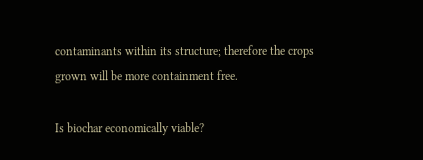contaminants within its structure; therefore the crops grown will be more containment free.

Is biochar economically viable?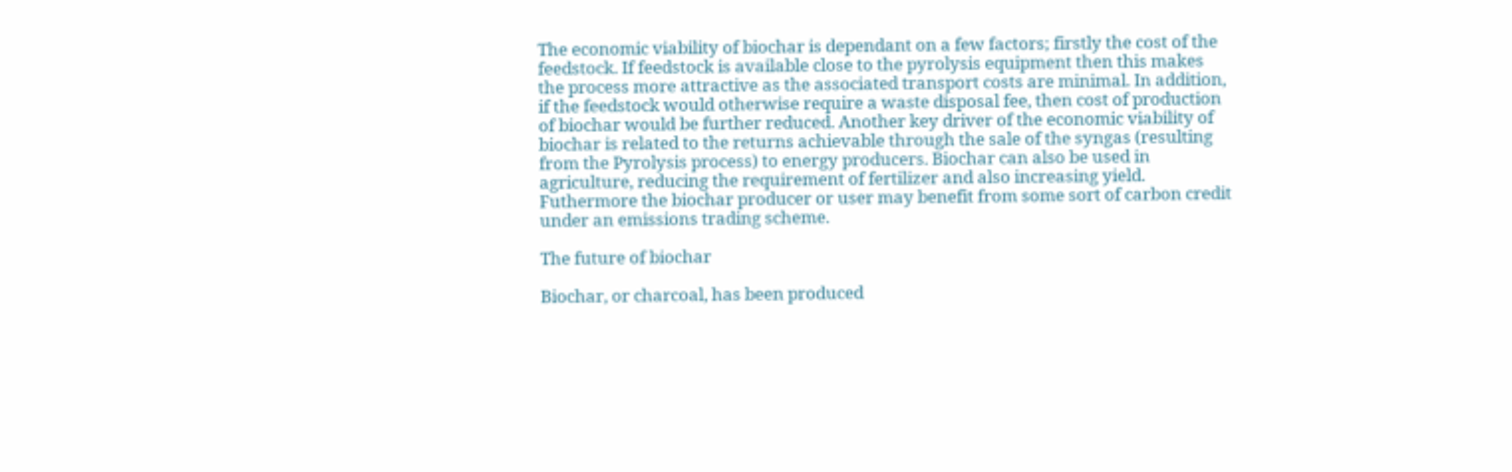The economic viability of biochar is dependant on a few factors; firstly the cost of the feedstock. If feedstock is available close to the pyrolysis equipment then this makes the process more attractive as the associated transport costs are minimal. In addition, if the feedstock would otherwise require a waste disposal fee, then cost of production of biochar would be further reduced. Another key driver of the economic viability of biochar is related to the returns achievable through the sale of the syngas (resulting from the Pyrolysis process) to energy producers. Biochar can also be used in agriculture, reducing the requirement of fertilizer and also increasing yield. Futhermore the biochar producer or user may benefit from some sort of carbon credit under an emissions trading scheme.

The future of biochar

Biochar, or charcoal, has been produced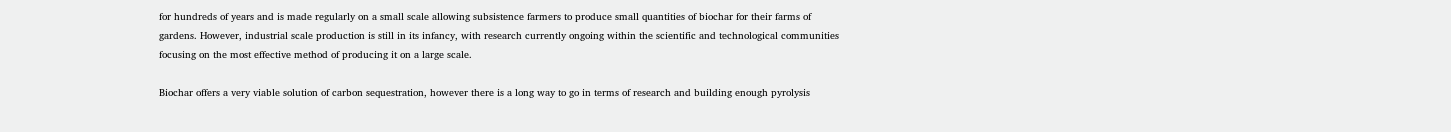for hundreds of years and is made regularly on a small scale allowing subsistence farmers to produce small quantities of biochar for their farms of gardens. However, industrial scale production is still in its infancy, with research currently ongoing within the scientific and technological communities focusing on the most effective method of producing it on a large scale.

Biochar offers a very viable solution of carbon sequestration, however there is a long way to go in terms of research and building enough pyrolysis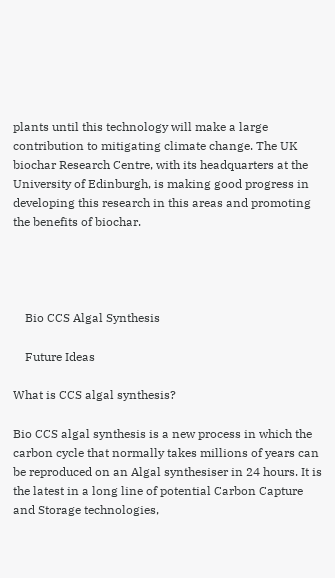plants until this technology will make a large contribution to mitigating climate change. The UK biochar Research Centre, with its headquarters at the University of Edinburgh, is making good progress in developing this research in this areas and promoting the benefits of biochar.




    Bio CCS Algal Synthesis

    Future Ideas

What is CCS algal synthesis?

Bio CCS algal synthesis is a new process in which the carbon cycle that normally takes millions of years can be reproduced on an Algal synthesiser in 24 hours. It is the latest in a long line of potential Carbon Capture and Storage technologies,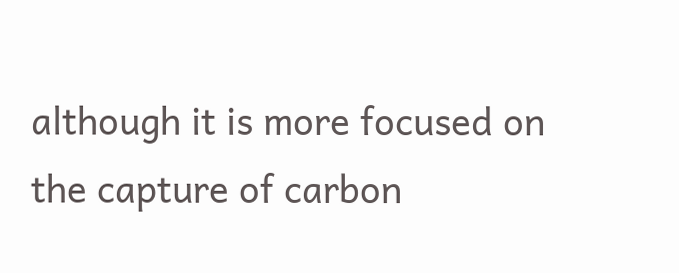although it is more focused on the capture of carbon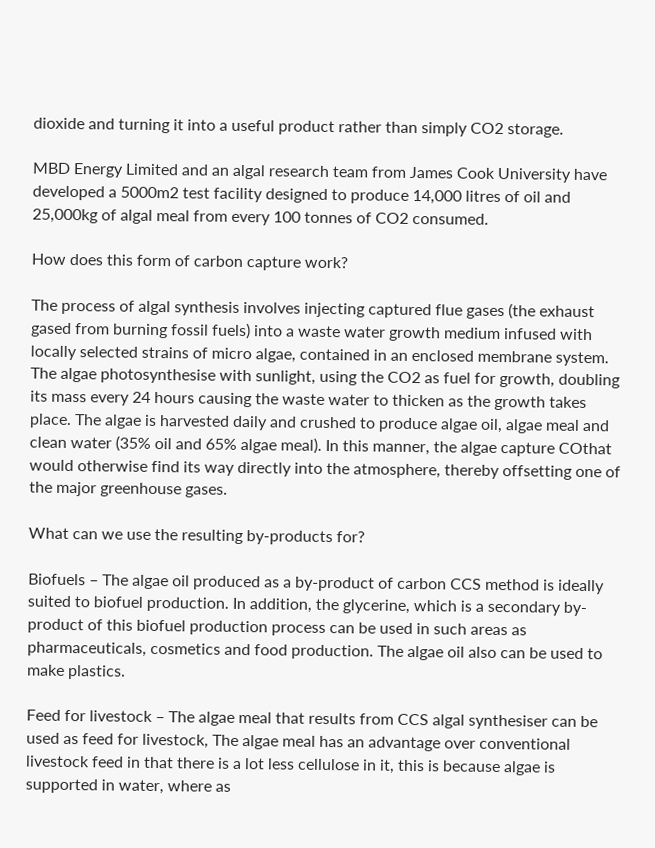dioxide and turning it into a useful product rather than simply CO2 storage.

MBD Energy Limited and an algal research team from James Cook University have developed a 5000m2 test facility designed to produce 14,000 litres of oil and 25,000kg of algal meal from every 100 tonnes of CO2 consumed.

How does this form of carbon capture work?

The process of algal synthesis involves injecting captured flue gases (the exhaust gased from burning fossil fuels) into a waste water growth medium infused with locally selected strains of micro algae, contained in an enclosed membrane system. The algae photosynthesise with sunlight, using the CO2 as fuel for growth, doubling its mass every 24 hours causing the waste water to thicken as the growth takes place. The algae is harvested daily and crushed to produce algae oil, algae meal and clean water (35% oil and 65% algae meal). In this manner, the algae capture COthat would otherwise find its way directly into the atmosphere, thereby offsetting one of the major greenhouse gases.

What can we use the resulting by-products for?

Biofuels – The algae oil produced as a by-product of carbon CCS method is ideally suited to biofuel production. In addition, the glycerine, which is a secondary by-product of this biofuel production process can be used in such areas as pharmaceuticals, cosmetics and food production. The algae oil also can be used to make plastics.

Feed for livestock – The algae meal that results from CCS algal synthesiser can be used as feed for livestock, The algae meal has an advantage over conventional livestock feed in that there is a lot less cellulose in it, this is because algae is supported in water, where as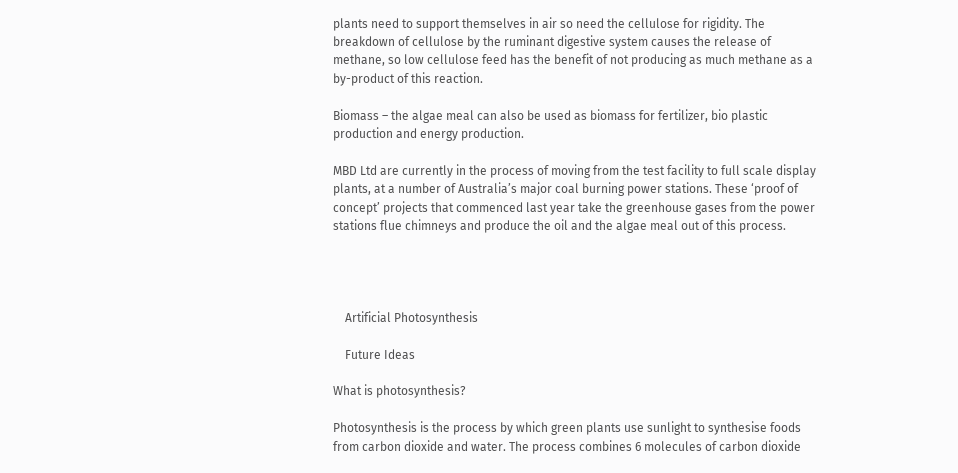plants need to support themselves in air so need the cellulose for rigidity. The breakdown of cellulose by the ruminant digestive system causes the release of methane, so low cellulose feed has the benefit of not producing as much methane as a by-product of this reaction.

Biomass – the algae meal can also be used as biomass for fertilizer, bio plastic production and energy production.

MBD Ltd are currently in the process of moving from the test facility to full scale display plants, at a number of Australia’s major coal burning power stations. These ‘proof of concept’ projects that commenced last year take the greenhouse gases from the power stations flue chimneys and produce the oil and the algae meal out of this process.




    Artificial Photosynthesis

    Future Ideas

What is photosynthesis?

Photosynthesis is the process by which green plants use sunlight to synthesise foods from carbon dioxide and water. The process combines 6 molecules of carbon dioxide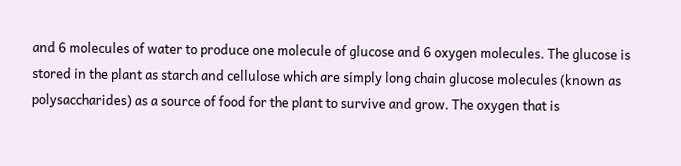and 6 molecules of water to produce one molecule of glucose and 6 oxygen molecules. The glucose is stored in the plant as starch and cellulose which are simply long chain glucose molecules (known as polysaccharides) as a source of food for the plant to survive and grow. The oxygen that is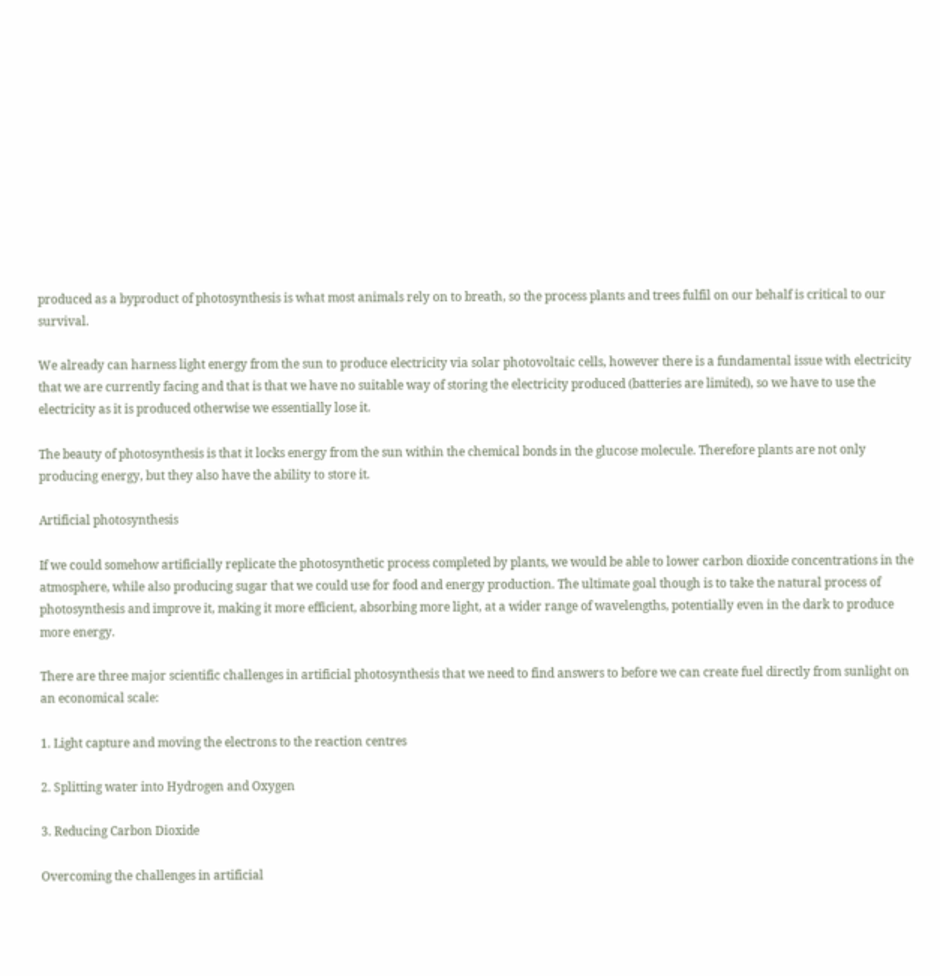produced as a byproduct of photosynthesis is what most animals rely on to breath, so the process plants and trees fulfil on our behalf is critical to our survival.

We already can harness light energy from the sun to produce electricity via solar photovoltaic cells, however there is a fundamental issue with electricity that we are currently facing and that is that we have no suitable way of storing the electricity produced (batteries are limited), so we have to use the electricity as it is produced otherwise we essentially lose it.

The beauty of photosynthesis is that it locks energy from the sun within the chemical bonds in the glucose molecule. Therefore plants are not only producing energy, but they also have the ability to store it.

Artificial photosynthesis

If we could somehow artificially replicate the photosynthetic process completed by plants, we would be able to lower carbon dioxide concentrations in the atmosphere, while also producing sugar that we could use for food and energy production. The ultimate goal though is to take the natural process of photosynthesis and improve it, making it more efficient, absorbing more light, at a wider range of wavelengths, potentially even in the dark to produce more energy.

There are three major scientific challenges in artificial photosynthesis that we need to find answers to before we can create fuel directly from sunlight on an economical scale:

1. Light capture and moving the electrons to the reaction centres

2. Splitting water into Hydrogen and Oxygen

3. Reducing Carbon Dioxide

Overcoming the challenges in artificial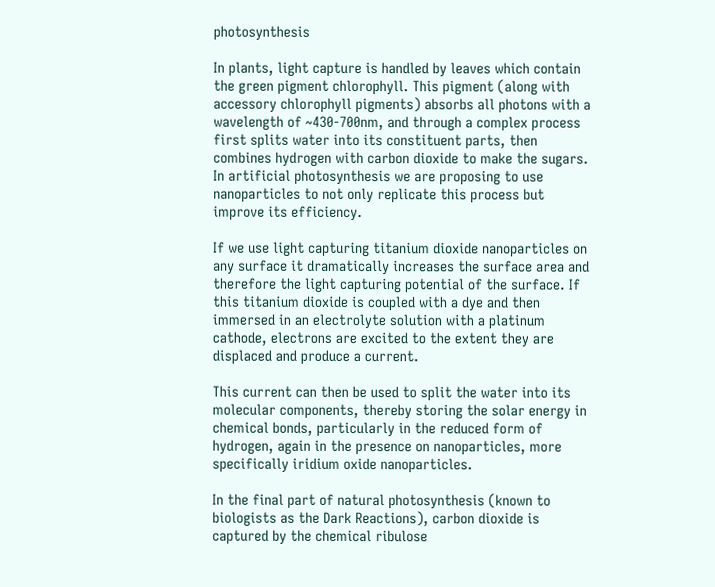photosynthesis

In plants, light capture is handled by leaves which contain the green pigment chlorophyll. This pigment (along with accessory chlorophyll pigments) absorbs all photons with a wavelength of ~430-700nm, and through a complex process first splits water into its constituent parts, then combines hydrogen with carbon dioxide to make the sugars. In artificial photosynthesis we are proposing to use nanoparticles to not only replicate this process but improve its efficiency.

If we use light capturing titanium dioxide nanoparticles on any surface it dramatically increases the surface area and therefore the light capturing potential of the surface. If this titanium dioxide is coupled with a dye and then immersed in an electrolyte solution with a platinum cathode, electrons are excited to the extent they are displaced and produce a current.

This current can then be used to split the water into its molecular components, thereby storing the solar energy in chemical bonds, particularly in the reduced form of hydrogen, again in the presence on nanoparticles, more specifically iridium oxide nanoparticles.

In the final part of natural photosynthesis (known to biologists as the Dark Reactions), carbon dioxide is captured by the chemical ribulose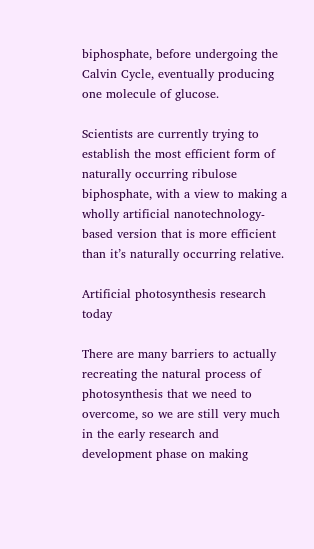biphosphate, before undergoing the Calvin Cycle, eventually producing one molecule of glucose.

Scientists are currently trying to establish the most efficient form of naturally occurring ribulose biphosphate, with a view to making a wholly artificial nanotechnology-based version that is more efficient than it’s naturally occurring relative.

Artificial photosynthesis research today

There are many barriers to actually recreating the natural process of photosynthesis that we need to overcome, so we are still very much in the early research and development phase on making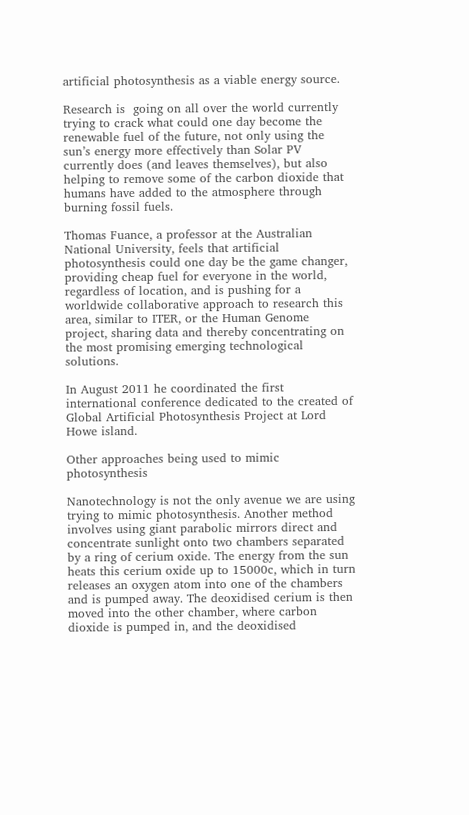artificial photosynthesis as a viable energy source.

Research is  going on all over the world currently trying to crack what could one day become the renewable fuel of the future, not only using the sun’s energy more effectively than Solar PV currently does (and leaves themselves), but also helping to remove some of the carbon dioxide that humans have added to the atmosphere through burning fossil fuels.

Thomas Fuance, a professor at the Australian National University, feels that artificial photosynthesis could one day be the game changer, providing cheap fuel for everyone in the world, regardless of location, and is pushing for a worldwide collaborative approach to research this area, similar to ITER, or the Human Genome project, sharing data and thereby concentrating on the most promising emerging technological solutions.

In August 2011 he coordinated the first international conference dedicated to the created of  Global Artificial Photosynthesis Project at Lord Howe island.

Other approaches being used to mimic photosynthesis

Nanotechnology is not the only avenue we are using trying to mimic photosynthesis. Another method involves using giant parabolic mirrors direct and concentrate sunlight onto two chambers separated by a ring of cerium oxide. The energy from the sun heats this cerium oxide up to 15000c, which in turn releases an oxygen atom into one of the chambers and is pumped away. The deoxidised cerium is then moved into the other chamber, where carbon dioxide is pumped in, and the deoxidised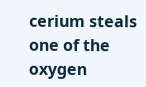cerium steals one of the oxygen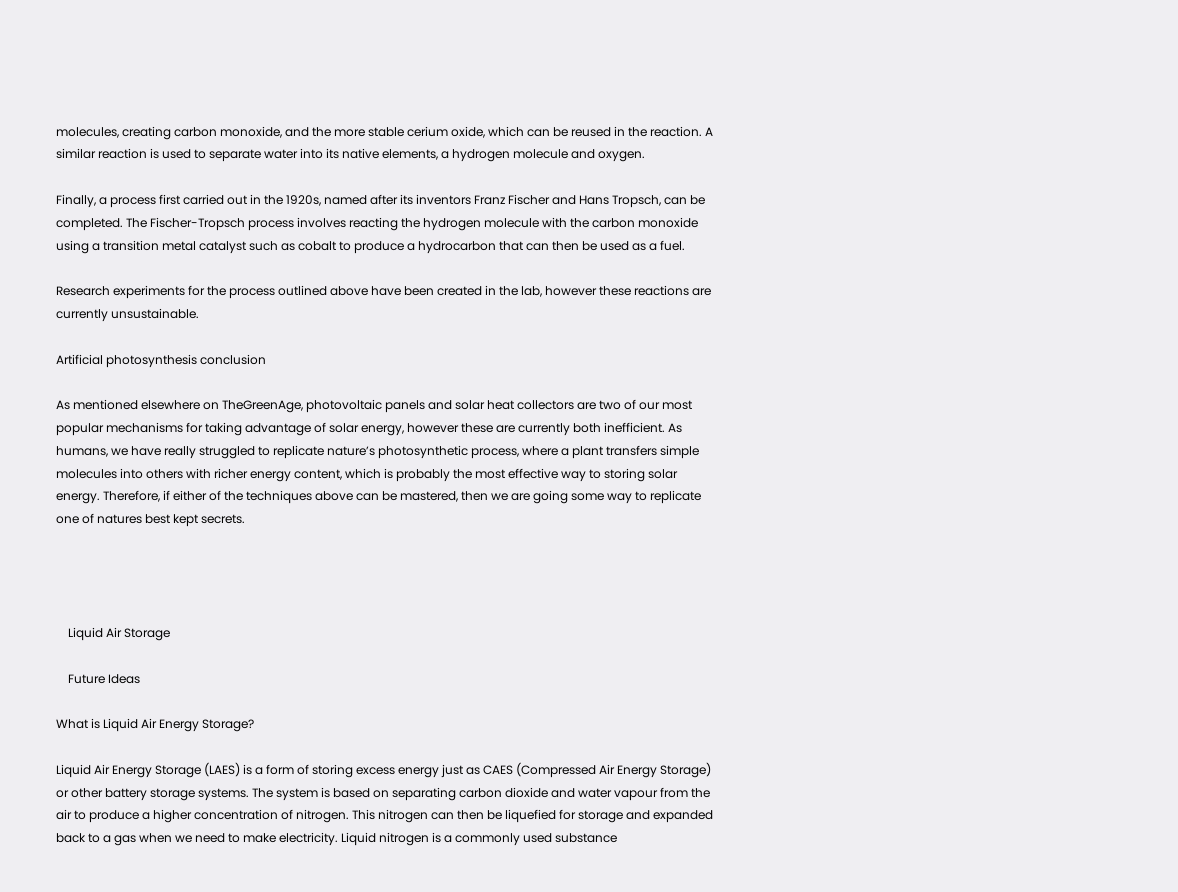molecules, creating carbon monoxide, and the more stable cerium oxide, which can be reused in the reaction. A similar reaction is used to separate water into its native elements, a hydrogen molecule and oxygen.

Finally, a process first carried out in the 1920s, named after its inventors Franz Fischer and Hans Tropsch, can be completed. The Fischer-Tropsch process involves reacting the hydrogen molecule with the carbon monoxide using a transition metal catalyst such as cobalt to produce a hydrocarbon that can then be used as a fuel.

Research experiments for the process outlined above have been created in the lab, however these reactions are currently unsustainable.

Artificial photosynthesis conclusion

As mentioned elsewhere on TheGreenAge, photovoltaic panels and solar heat collectors are two of our most popular mechanisms for taking advantage of solar energy, however these are currently both inefficient. As humans, we have really struggled to replicate nature’s photosynthetic process, where a plant transfers simple molecules into others with richer energy content, which is probably the most effective way to storing solar energy. Therefore, if either of the techniques above can be mastered, then we are going some way to replicate one of natures best kept secrets.




    Liquid Air Storage

    Future Ideas

What is Liquid Air Energy Storage?

Liquid Air Energy Storage (LAES) is a form of storing excess energy just as CAES (Compressed Air Energy Storage) or other battery storage systems. The system is based on separating carbon dioxide and water vapour from the air to produce a higher concentration of nitrogen. This nitrogen can then be liquefied for storage and expanded back to a gas when we need to make electricity. Liquid nitrogen is a commonly used substance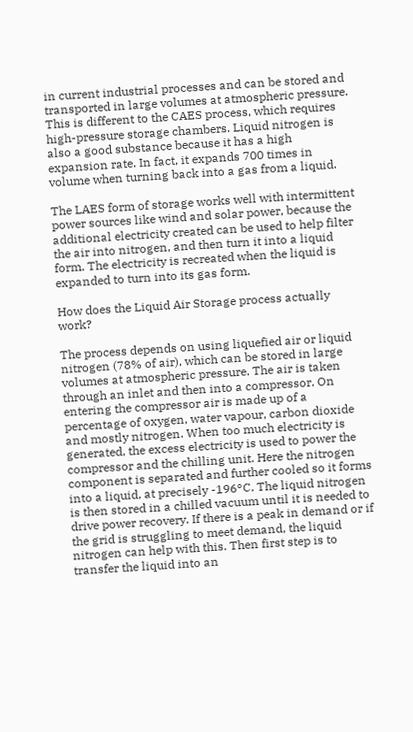in current industrial processes and can be stored and transported in large volumes at atmospheric pressure. This is different to the CAES process, which requires high-pressure storage chambers. Liquid nitrogen is also a good substance because it has a high expansion rate. In fact, it expands 700 times in volume when turning back into a gas from a liquid.

The LAES form of storage works well with intermittent power sources like wind and solar power, because the additional electricity created can be used to help filter the air into nitrogen, and then turn it into a liquid form. The electricity is recreated when the liquid is expanded to turn into its gas form.

How does the Liquid Air Storage process actually work?

The process depends on using liquefied air or liquid nitrogen (78% of air), which can be stored in large volumes at atmospheric pressure. The air is taken through an inlet and then into a compressor. On entering the compressor air is made up of a percentage of oxygen, water vapour, carbon dioxide and mostly nitrogen. When too much electricity is generated, the excess electricity is used to power the compressor and the chilling unit. Here the nitrogen component is separated and further cooled so it forms into a liquid, at precisely -196°C. The liquid nitrogen is then stored in a chilled vacuum until it is needed to drive power recovery. If there is a peak in demand or if the grid is struggling to meet demand, the liquid nitrogen can help with this. Then first step is to transfer the liquid into an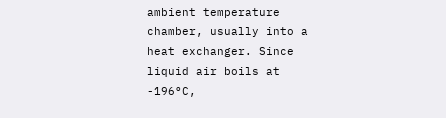ambient temperature chamber, usually into a heat exchanger. Since liquid air boils at -196°C,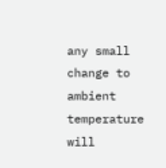any small change to ambient temperature will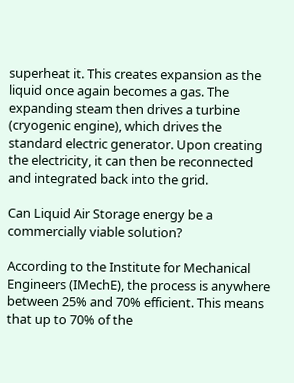superheat it. This creates expansion as the liquid once again becomes a gas. The expanding steam then drives a turbine (cryogenic engine), which drives the standard electric generator. Upon creating the electricity, it can then be reconnected and integrated back into the grid.

Can Liquid Air Storage energy be a commercially viable solution?

According to the Institute for Mechanical Engineers (IMechE), the process is anywhere between 25% and 70% efficient. This means that up to 70% of the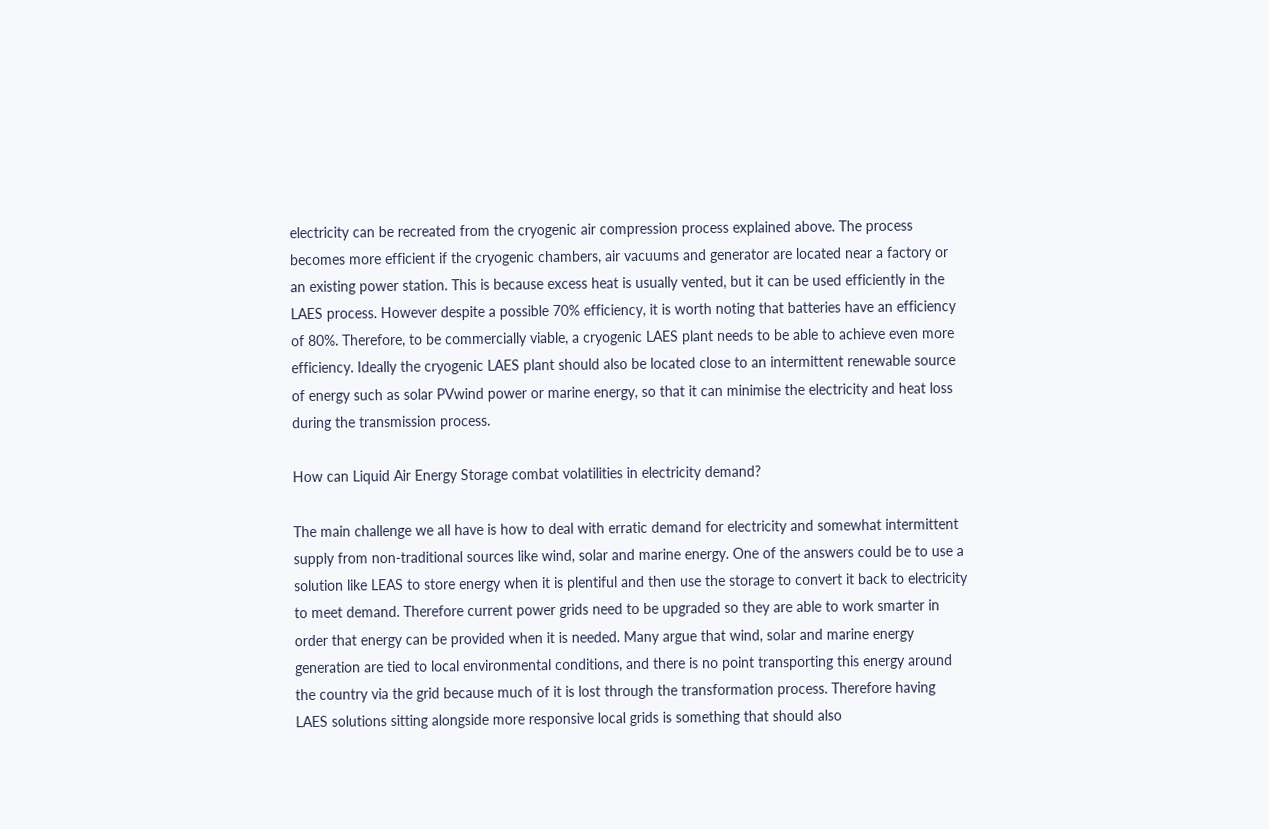electricity can be recreated from the cryogenic air compression process explained above. The process becomes more efficient if the cryogenic chambers, air vacuums and generator are located near a factory or an existing power station. This is because excess heat is usually vented, but it can be used efficiently in the LAES process. However despite a possible 70% efficiency, it is worth noting that batteries have an efficiency of 80%. Therefore, to be commercially viable, a cryogenic LAES plant needs to be able to achieve even more efficiency. Ideally the cryogenic LAES plant should also be located close to an intermittent renewable source of energy such as solar PVwind power or marine energy, so that it can minimise the electricity and heat loss during the transmission process.

How can Liquid Air Energy Storage combat volatilities in electricity demand?

The main challenge we all have is how to deal with erratic demand for electricity and somewhat intermittent supply from non-traditional sources like wind, solar and marine energy. One of the answers could be to use a solution like LEAS to store energy when it is plentiful and then use the storage to convert it back to electricity to meet demand. Therefore current power grids need to be upgraded so they are able to work smarter in order that energy can be provided when it is needed. Many argue that wind, solar and marine energy generation are tied to local environmental conditions, and there is no point transporting this energy around the country via the grid because much of it is lost through the transformation process. Therefore having LAES solutions sitting alongside more responsive local grids is something that should also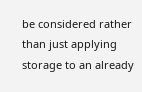be considered rather than just applying storage to an already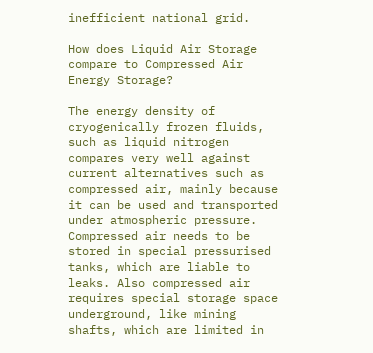inefficient national grid.

How does Liquid Air Storage compare to Compressed Air Energy Storage?

The energy density of cryogenically frozen fluids, such as liquid nitrogen compares very well against current alternatives such as compressed air, mainly because it can be used and transported under atmospheric pressure. Compressed air needs to be stored in special pressurised tanks, which are liable to leaks. Also compressed air requires special storage space underground, like mining shafts, which are limited in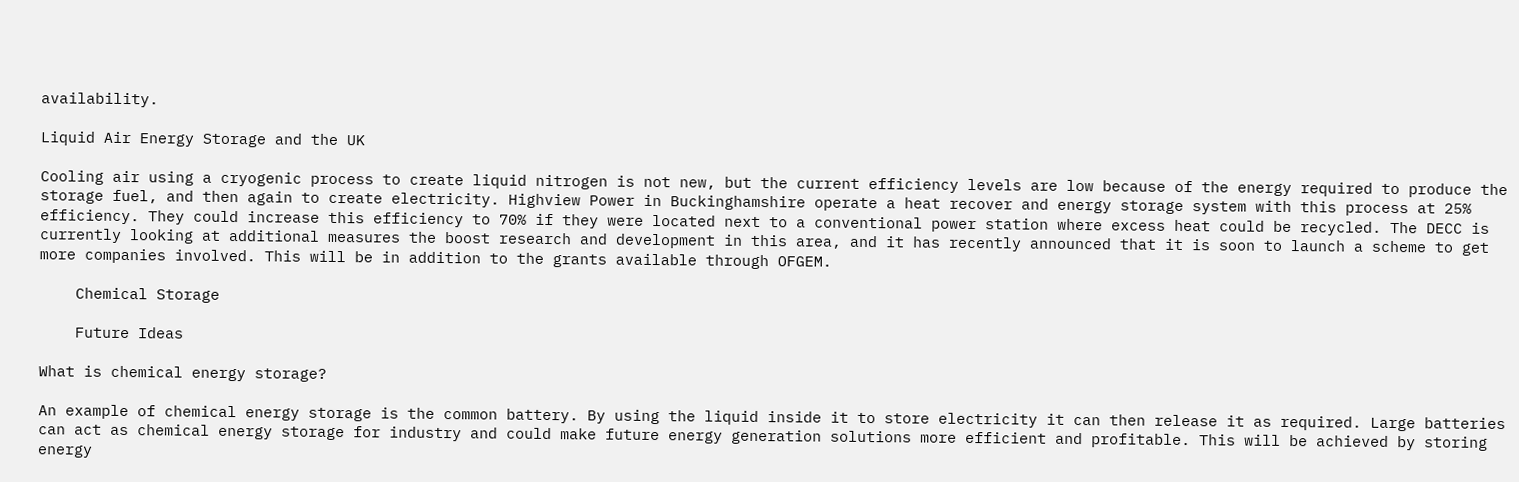availability.

Liquid Air Energy Storage and the UK

Cooling air using a cryogenic process to create liquid nitrogen is not new, but the current efficiency levels are low because of the energy required to produce the storage fuel, and then again to create electricity. Highview Power in Buckinghamshire operate a heat recover and energy storage system with this process at 25% efficiency. They could increase this efficiency to 70% if they were located next to a conventional power station where excess heat could be recycled. The DECC is currently looking at additional measures the boost research and development in this area, and it has recently announced that it is soon to launch a scheme to get more companies involved. This will be in addition to the grants available through OFGEM.

    Chemical Storage

    Future Ideas

What is chemical energy storage?

An example of chemical energy storage is the common battery. By using the liquid inside it to store electricity it can then release it as required. Large batteries can act as chemical energy storage for industry and could make future energy generation solutions more efficient and profitable. This will be achieved by storing energy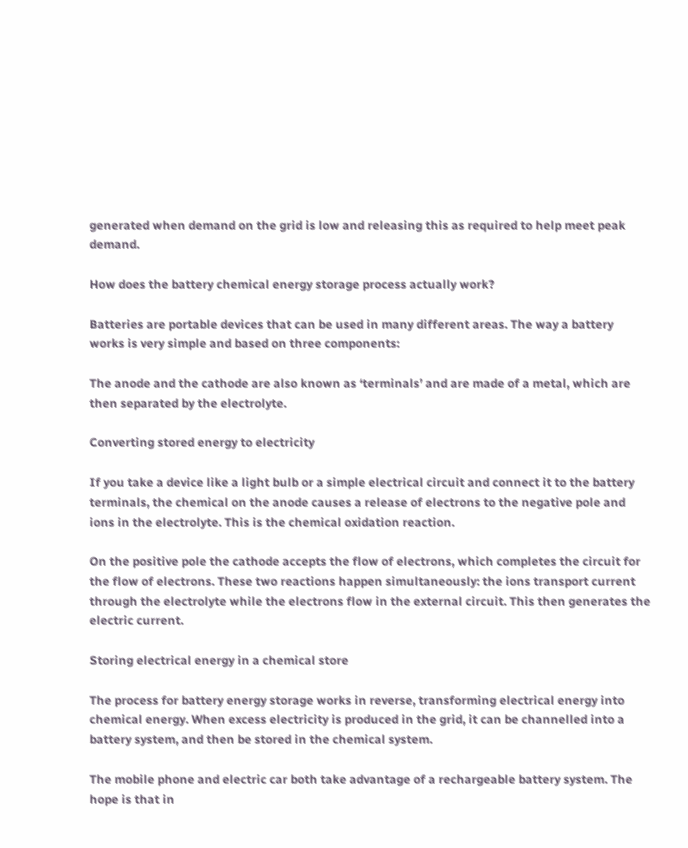generated when demand on the grid is low and releasing this as required to help meet peak demand.

How does the battery chemical energy storage process actually work?

Batteries are portable devices that can be used in many different areas. The way a battery works is very simple and based on three components:

The anode and the cathode are also known as ‘terminals’ and are made of a metal, which are then separated by the electrolyte.

Converting stored energy to electricity

If you take a device like a light bulb or a simple electrical circuit and connect it to the battery terminals, the chemical on the anode causes a release of electrons to the negative pole and ions in the electrolyte. This is the chemical oxidation reaction.

On the positive pole the cathode accepts the flow of electrons, which completes the circuit for the flow of electrons. These two reactions happen simultaneously: the ions transport current through the electrolyte while the electrons flow in the external circuit. This then generates the electric current.

Storing electrical energy in a chemical store

The process for battery energy storage works in reverse, transforming electrical energy into chemical energy. When excess electricity is produced in the grid, it can be channelled into a battery system, and then be stored in the chemical system.

The mobile phone and electric car both take advantage of a rechargeable battery system. The hope is that in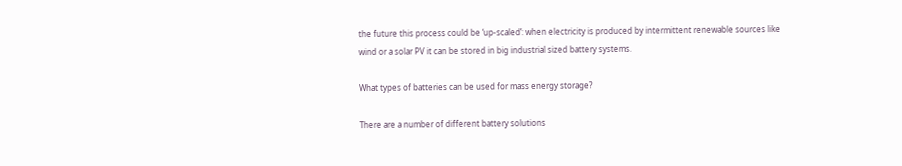the future this process could be ‘up-scaled’: when electricity is produced by intermittent renewable sources like wind or a solar PV it can be stored in big industrial sized battery systems.

What types of batteries can be used for mass energy storage?

There are a number of different battery solutions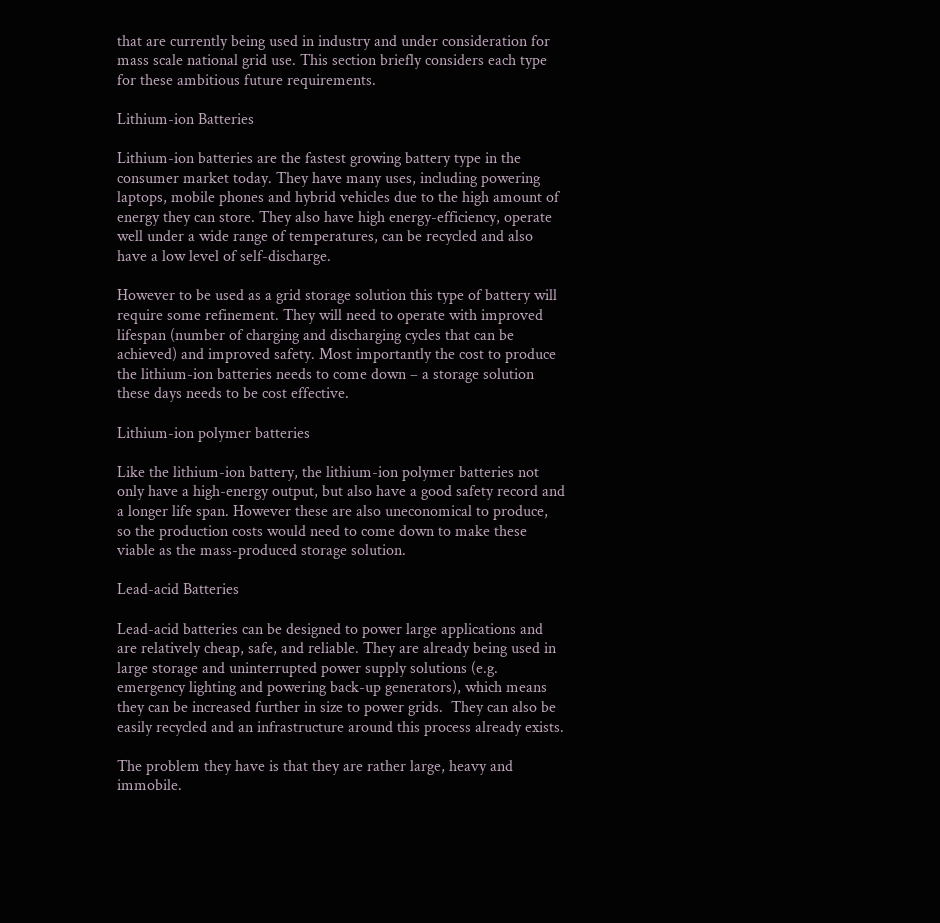that are currently being used in industry and under consideration for mass scale national grid use. This section briefly considers each type for these ambitious future requirements.

Lithium-ion Batteries

Lithium-ion batteries are the fastest growing battery type in the consumer market today. They have many uses, including powering laptops, mobile phones and hybrid vehicles due to the high amount of energy they can store. They also have high energy-efficiency, operate well under a wide range of temperatures, can be recycled and also have a low level of self-discharge.

However to be used as a grid storage solution this type of battery will require some refinement. They will need to operate with improved lifespan (number of charging and discharging cycles that can be achieved) and improved safety. Most importantly the cost to produce the lithium-ion batteries needs to come down – a storage solution these days needs to be cost effective.

Lithium-ion polymer batteries

Like the lithium-ion battery, the lithium-ion polymer batteries not only have a high-energy output, but also have a good safety record and a longer life span. However these are also uneconomical to produce, so the production costs would need to come down to make these viable as the mass-produced storage solution.

Lead-acid Batteries

Lead-acid batteries can be designed to power large applications and are relatively cheap, safe, and reliable. They are already being used in large storage and uninterrupted power supply solutions (e.g. emergency lighting and powering back-up generators), which means they can be increased further in size to power grids.  They can also be easily recycled and an infrastructure around this process already exists.

The problem they have is that they are rather large, heavy and immobile.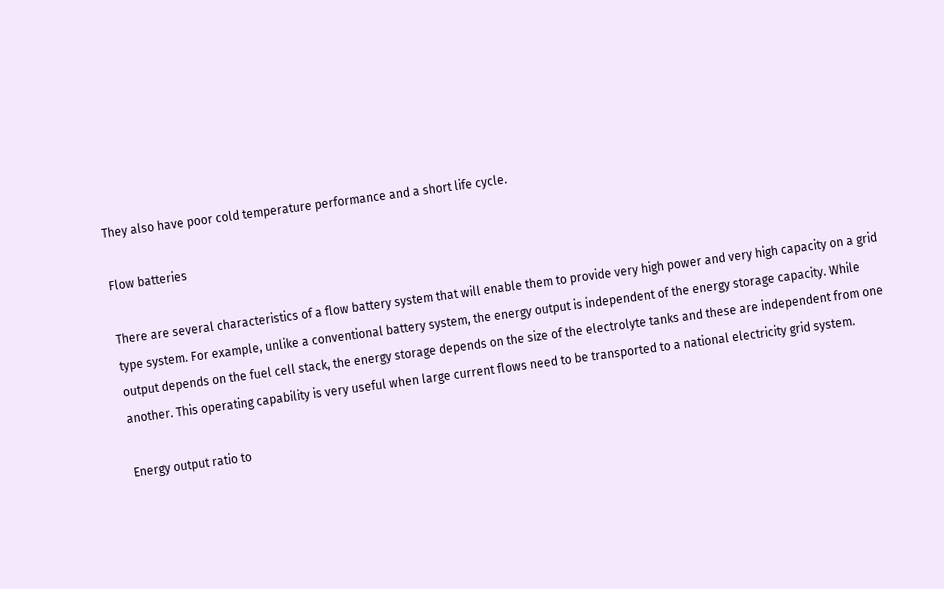They also have poor cold temperature performance and a short life cycle.

Flow batteries

There are several characteristics of a flow battery system that will enable them to provide very high power and very high capacity on a grid type system. For example, unlike a conventional battery system, the energy output is independent of the energy storage capacity. While output depends on the fuel cell stack, the energy storage depends on the size of the electrolyte tanks and these are independent from one another. This operating capability is very useful when large current flows need to be transported to a national electricity grid system.

Energy output ratio to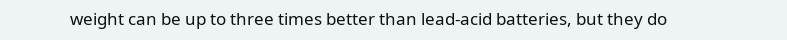weight can be up to three times better than lead-acid batteries, but they do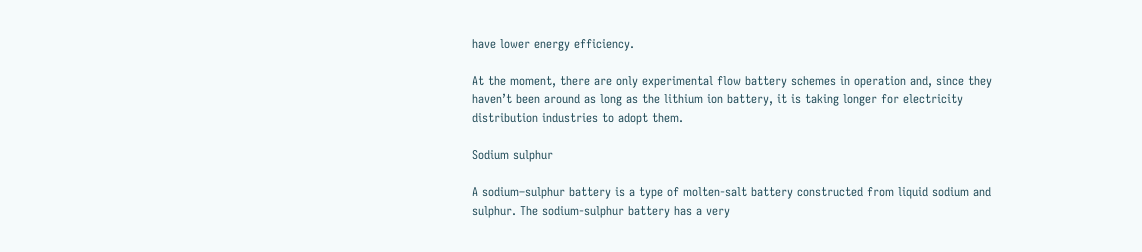have lower energy efficiency.

At the moment, there are only experimental flow battery schemes in operation and, since they haven’t been around as long as the lithium ion battery, it is taking longer for electricity distribution industries to adopt them.

Sodium sulphur

A sodium–sulphur battery is a type of molten-salt battery constructed from liquid sodium and sulphur. The sodium-sulphur battery has a very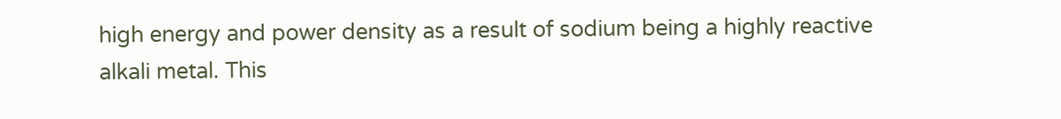high energy and power density as a result of sodium being a highly reactive alkali metal. This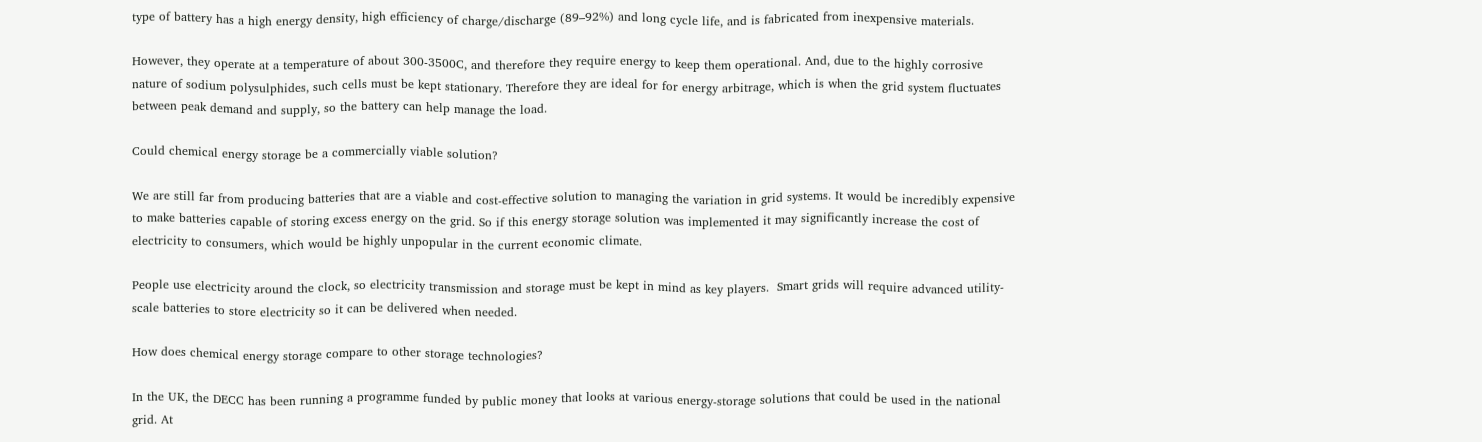type of battery has a high energy density, high efficiency of charge/discharge (89–92%) and long cycle life, and is fabricated from inexpensive materials.

However, they operate at a temperature of about 300-3500C, and therefore they require energy to keep them operational. And, due to the highly corrosive nature of sodium polysulphides, such cells must be kept stationary. Therefore they are ideal for for energy arbitrage, which is when the grid system fluctuates between peak demand and supply, so the battery can help manage the load.

Could chemical energy storage be a commercially viable solution?

We are still far from producing batteries that are a viable and cost-effective solution to managing the variation in grid systems. It would be incredibly expensive to make batteries capable of storing excess energy on the grid. So if this energy storage solution was implemented it may significantly increase the cost of electricity to consumers, which would be highly unpopular in the current economic climate.

People use electricity around the clock, so electricity transmission and storage must be kept in mind as key players.  Smart grids will require advanced utility-scale batteries to store electricity so it can be delivered when needed.

How does chemical energy storage compare to other storage technologies?

In the UK, the DECC has been running a programme funded by public money that looks at various energy-storage solutions that could be used in the national grid. At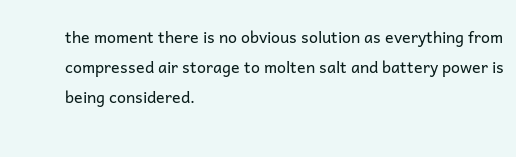the moment there is no obvious solution as everything from compressed air storage to molten salt and battery power is being considered.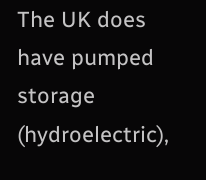The UK does have pumped storage (hydroelectric),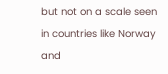but not on a scale seen in countries like Norway and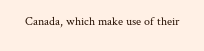Canada, which make use of their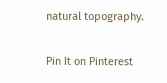natural topography.

Pin It on Pinterest